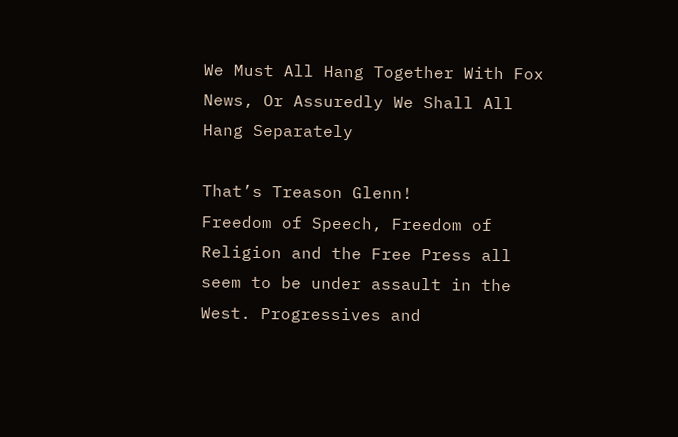We Must All Hang Together With Fox News, Or Assuredly We Shall All Hang Separately

That’s Treason Glenn!
Freedom of Speech, Freedom of Religion and the Free Press all seem to be under assault in the West. Progressives and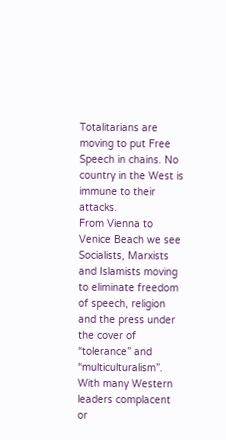Totalitarians are moving to put Free Speech in chains. No country in the West is immune to their attacks.
From Vienna to Venice Beach we see Socialists, Marxists and Islamists moving to eliminate freedom of speech, religion and the press under the cover of “tolerance” and “multiculturalism”. With many Western leaders complacent or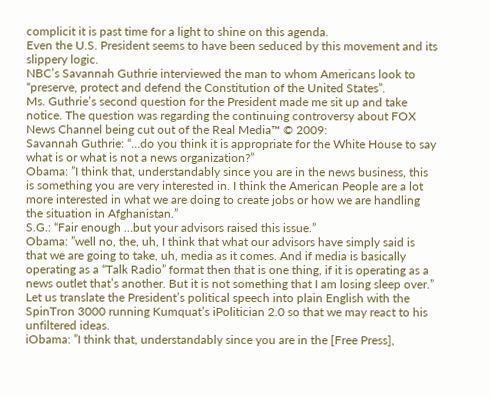complicit it is past time for a light to shine on this agenda.
Even the U.S. President seems to have been seduced by this movement and its slippery logic.
NBC’s Savannah Guthrie interviewed the man to whom Americans look to “preserve, protect and defend the Constitution of the United States”.
Ms. Guthrie’s second question for the President made me sit up and take notice. The question was regarding the continuing controversy about FOX News Channel being cut out of the Real Media™ © 2009:
Savannah Guthrie: “…do you think it is appropriate for the White House to say what is or what is not a news organization?”
Obama: ”I think that, understandably since you are in the news business, this is something you are very interested in. I think the American People are a lot more interested in what we are doing to create jobs or how we are handling the situation in Afghanistan.”
S.G.: “Fair enough …but your advisors raised this issue.”
Obama: ”well no, the, uh, I think that what our advisors have simply said is that we are going to take, uh, media as it comes. And if media is basically operating as a “Talk Radio” format then that is one thing, if it is operating as a news outlet that’s another. But it is not something that I am losing sleep over.”
Let us translate the President’s political speech into plain English with the SpinTron 3000 running Kumquat’s iPolitician 2.0 so that we may react to his unfiltered ideas.
iObama: ”I think that, understandably since you are in the [Free Press],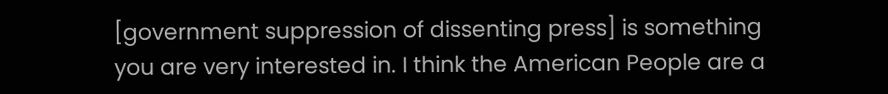[government suppression of dissenting press] is something you are very interested in. I think the American People are a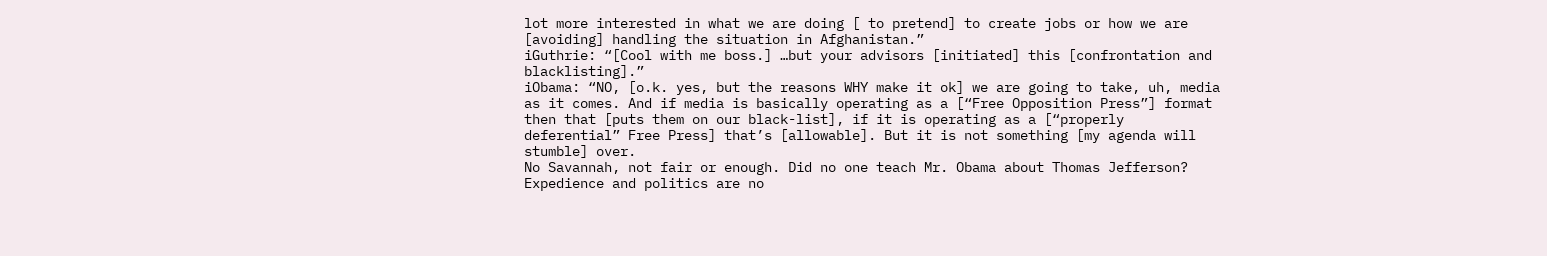lot more interested in what we are doing [ to pretend] to create jobs or how we are [avoiding] handling the situation in Afghanistan.”
iGuthrie: “[Cool with me boss.] …but your advisors [initiated] this [confrontation and blacklisting].”
iObama: “NO, [o.k. yes, but the reasons WHY make it ok] we are going to take, uh, media as it comes. And if media is basically operating as a [“Free Opposition Press”] format then that [puts them on our black-list], if it is operating as a [“properly deferential” Free Press] that’s [allowable]. But it is not something [my agenda will stumble] over.
No Savannah, not fair or enough. Did no one teach Mr. Obama about Thomas Jefferson? Expedience and politics are no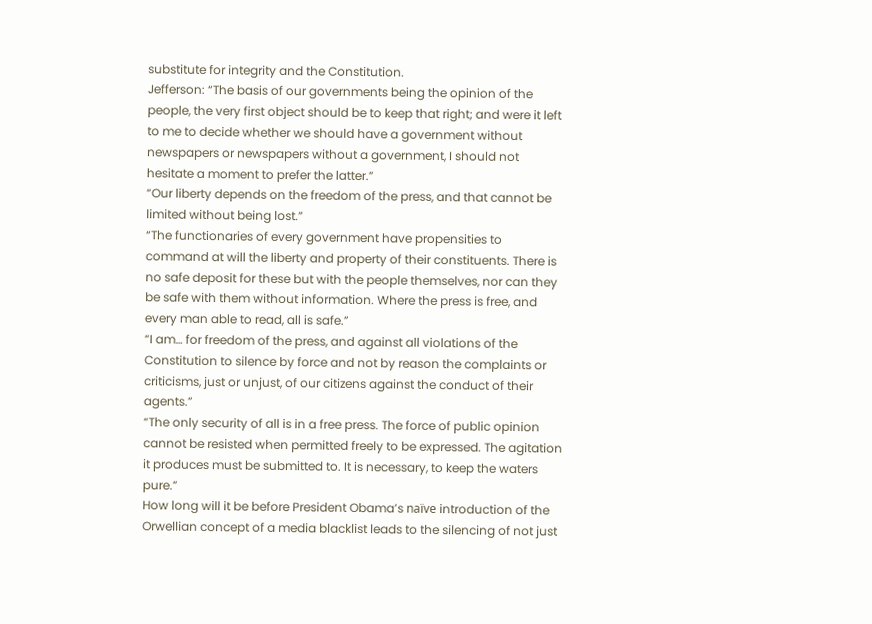substitute for integrity and the Constitution.
Jefferson: “The basis of our governments being the opinion of the people, the very first object should be to keep that right; and were it left to me to decide whether we should have a government without newspapers or newspapers without a government, I should not hesitate a moment to prefer the latter.”
“Our liberty depends on the freedom of the press, and that cannot be limited without being lost.”
“The functionaries of every government have propensities to command at will the liberty and property of their constituents. There is no safe deposit for these but with the people themselves, nor can they be safe with them without information. Where the press is free, and every man able to read, all is safe.”
“I am… for freedom of the press, and against all violations of the Constitution to silence by force and not by reason the complaints or criticisms, just or unjust, of our citizens against the conduct of their agents.”
“The only security of all is in a free press. The force of public opinion cannot be resisted when permitted freely to be expressed. The agitation it produces must be submitted to. It is necessary, to keep the waters pure.”
How long will it be before President Obama’s naïve introduction of the Orwellian concept of a media blacklist leads to the silencing of not just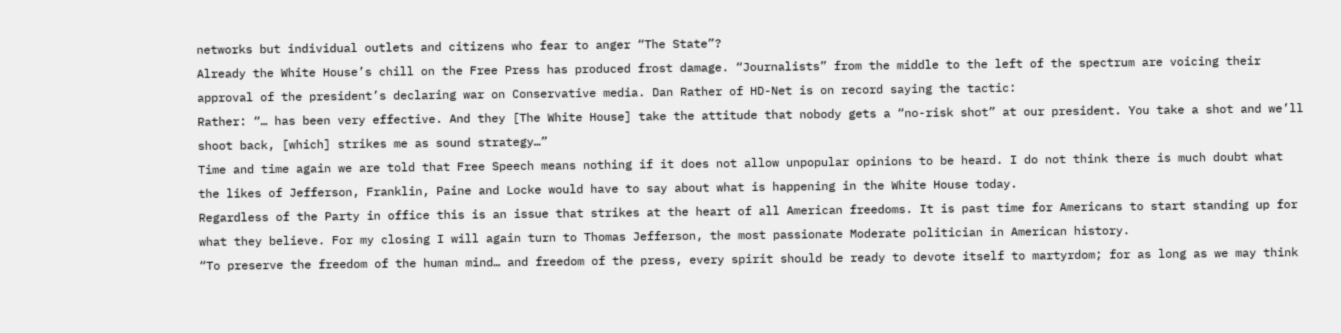networks but individual outlets and citizens who fear to anger “The State”?
Already the White House’s chill on the Free Press has produced frost damage. “Journalists” from the middle to the left of the spectrum are voicing their approval of the president’s declaring war on Conservative media. Dan Rather of HD-Net is on record saying the tactic:
Rather: “… has been very effective. And they [The White House] take the attitude that nobody gets a “no-risk shot” at our president. You take a shot and we’ll shoot back, [which] strikes me as sound strategy…”
Time and time again we are told that Free Speech means nothing if it does not allow unpopular opinions to be heard. I do not think there is much doubt what the likes of Jefferson, Franklin, Paine and Locke would have to say about what is happening in the White House today.
Regardless of the Party in office this is an issue that strikes at the heart of all American freedoms. It is past time for Americans to start standing up for what they believe. For my closing I will again turn to Thomas Jefferson, the most passionate Moderate politician in American history.
“To preserve the freedom of the human mind… and freedom of the press, every spirit should be ready to devote itself to martyrdom; for as long as we may think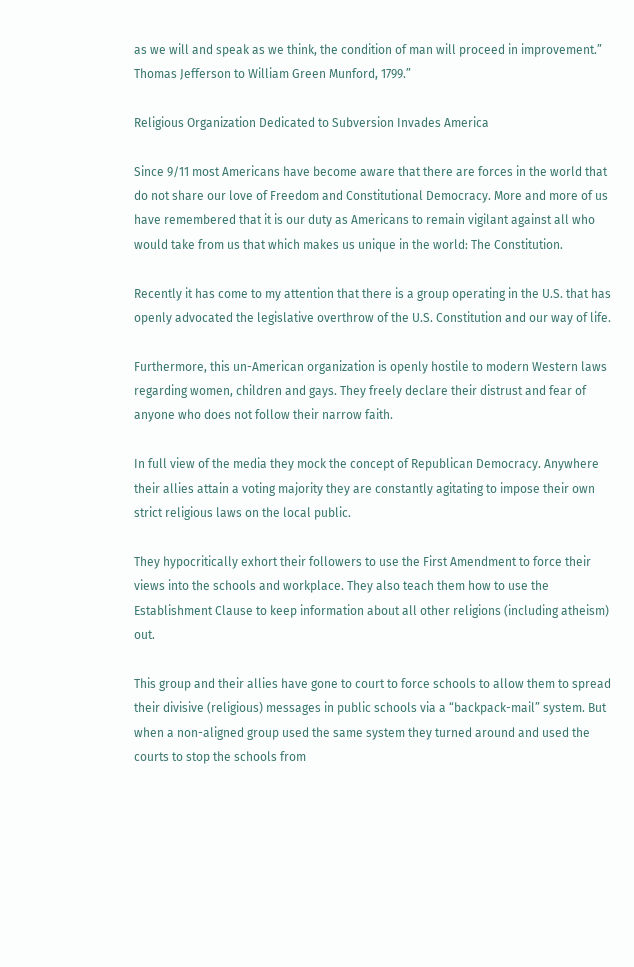as we will and speak as we think, the condition of man will proceed in improvement.” Thomas Jefferson to William Green Munford, 1799.”

Religious Organization Dedicated to Subversion Invades America

Since 9/11 most Americans have become aware that there are forces in the world that do not share our love of Freedom and Constitutional Democracy. More and more of us have remembered that it is our duty as Americans to remain vigilant against all who would take from us that which makes us unique in the world: The Constitution.

Recently it has come to my attention that there is a group operating in the U.S. that has openly advocated the legislative overthrow of the U.S. Constitution and our way of life.

Furthermore, this un-American organization is openly hostile to modern Western laws regarding women, children and gays. They freely declare their distrust and fear of anyone who does not follow their narrow faith.

In full view of the media they mock the concept of Republican Democracy. Anywhere their allies attain a voting majority they are constantly agitating to impose their own strict religious laws on the local public.

They hypocritically exhort their followers to use the First Amendment to force their views into the schools and workplace. They also teach them how to use the Establishment Clause to keep information about all other religions (including atheism) out.

This group and their allies have gone to court to force schools to allow them to spread their divisive (religious) messages in public schools via a “backpack-mail” system. But when a non-aligned group used the same system they turned around and used the courts to stop the schools from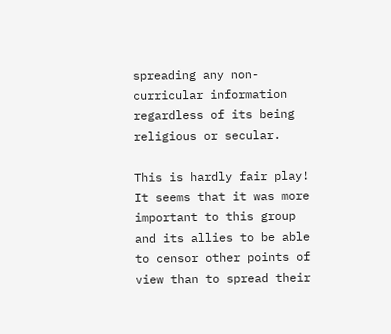spreading any non-curricular information regardless of its being religious or secular.

This is hardly fair play! It seems that it was more important to this group and its allies to be able to censor other points of view than to spread their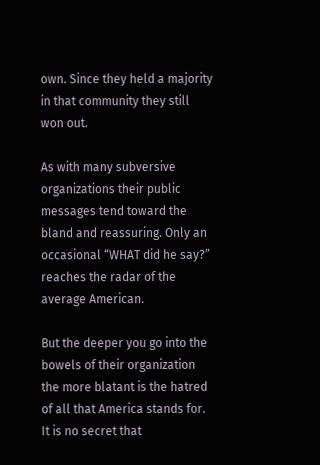own. Since they held a majority in that community they still won out.

As with many subversive organizations their public messages tend toward the bland and reassuring. Only an occasional “WHAT did he say?” reaches the radar of the average American.

But the deeper you go into the bowels of their organization the more blatant is the hatred of all that America stands for. It is no secret that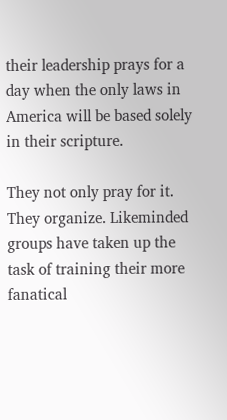their leadership prays for a day when the only laws in America will be based solely in their scripture.

They not only pray for it. They organize. Likeminded groups have taken up the task of training their more fanatical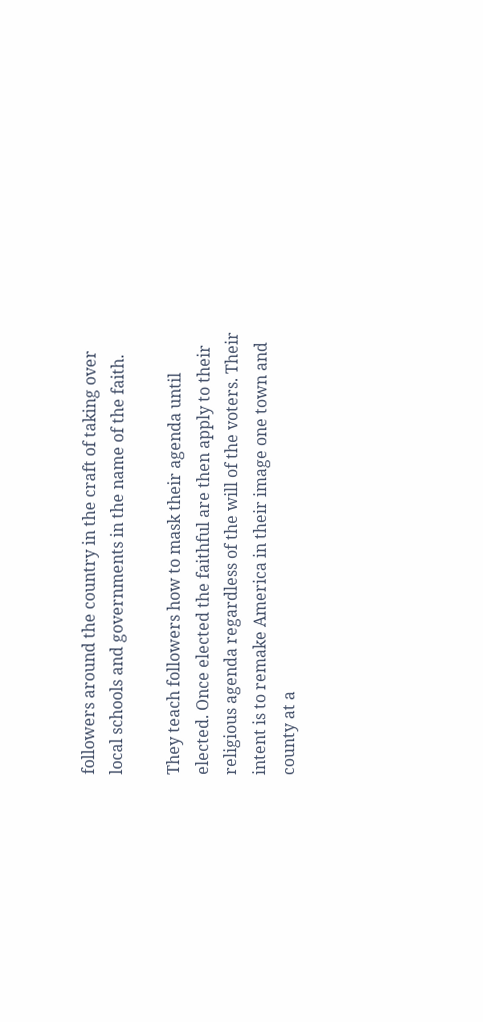followers around the country in the craft of taking over local schools and governments in the name of the faith.

They teach followers how to mask their agenda until elected. Once elected the faithful are then apply to their religious agenda regardless of the will of the voters. Their intent is to remake America in their image one town and county at a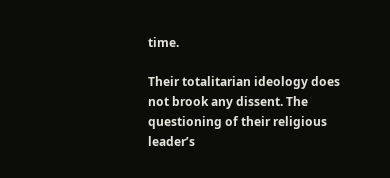time.

Their totalitarian ideology does not brook any dissent. The questioning of their religious leader’s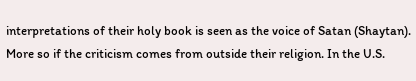interpretations of their holy book is seen as the voice of Satan (Shaytan). More so if the criticism comes from outside their religion. In the U.S.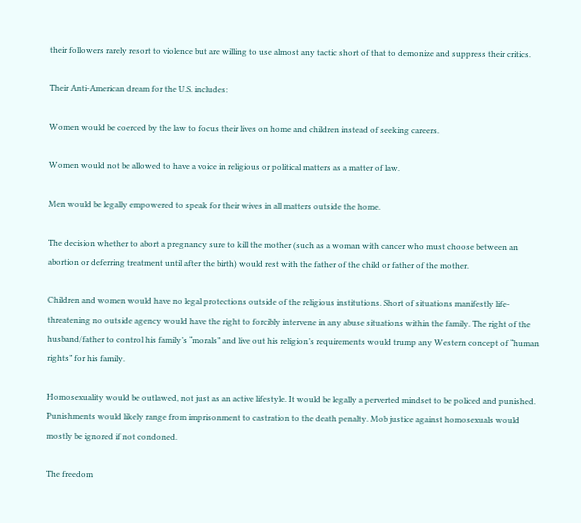their followers rarely resort to violence but are willing to use almost any tactic short of that to demonize and suppress their critics.

Their Anti-American dream for the U.S. includes:

Women would be coerced by the law to focus their lives on home and children instead of seeking careers.

Women would not be allowed to have a voice in religious or political matters as a matter of law.

Men would be legally empowered to speak for their wives in all matters outside the home.

The decision whether to abort a pregnancy sure to kill the mother (such as a woman with cancer who must choose between an abortion or deferring treatment until after the birth) would rest with the father of the child or father of the mother.

Children and women would have no legal protections outside of the religious institutions. Short of situations manifestly life-threatening no outside agency would have the right to forcibly intervene in any abuse situations within the family. The right of the husband/father to control his family’s “morals” and live out his religion’s requirements would trump any Western concept of “human rights” for his family.

Homosexuality would be outlawed, not just as an active lifestyle. It would be legally a perverted mindset to be policed and punished. Punishments would likely range from imprisonment to castration to the death penalty. Mob justice against homosexuals would mostly be ignored if not condoned.

The freedom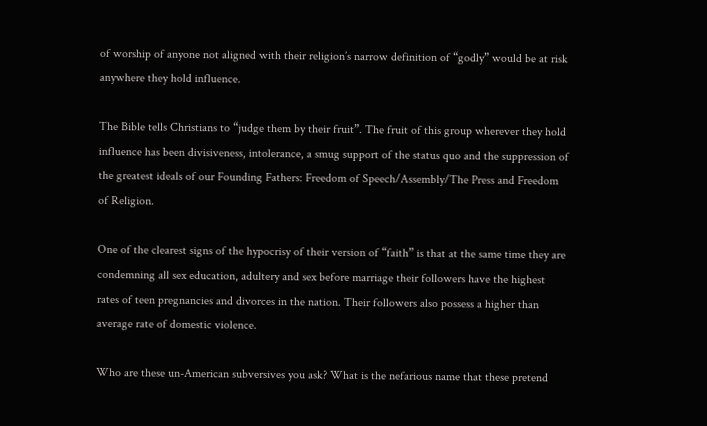of worship of anyone not aligned with their religion’s narrow definition of “godly” would be at risk anywhere they hold influence.

The Bible tells Christians to “judge them by their fruit”. The fruit of this group wherever they hold influence has been divisiveness, intolerance, a smug support of the status quo and the suppression of the greatest ideals of our Founding Fathers: Freedom of Speech/Assembly/The Press and Freedom of Religion.

One of the clearest signs of the hypocrisy of their version of “faith” is that at the same time they are condemning all sex education, adultery and sex before marriage their followers have the highest rates of teen pregnancies and divorces in the nation. Their followers also possess a higher than average rate of domestic violence.

Who are these un-American subversives you ask? What is the nefarious name that these pretend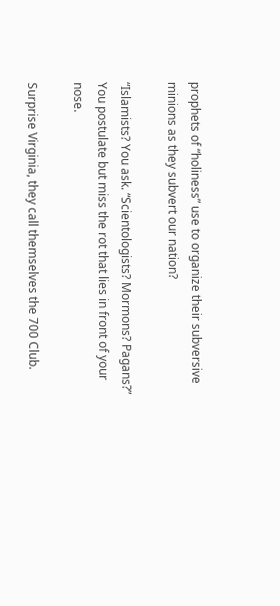prophets of “holiness” use to organize their subversive minions as they subvert our nation?

“Islamists? You ask. “Scientologists? Mormons? Pagans?” You postulate but miss the rot that lies in front of your nose.

Surprise Virginia, they call themselves the 700 Club.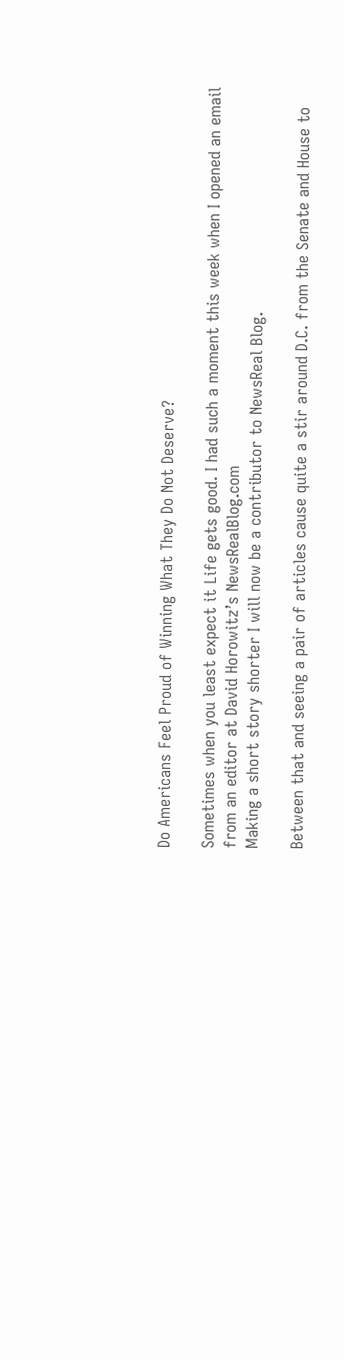Do Americans Feel Proud of Winning What They Do Not Deserve?

Sometimes when you least expect it Life gets good. I had such a moment this week when I opened an email from an editor at David Horowitz’s NewsRealBlog.com
Making a short story shorter I will now be a contributor to NewsReal Blog.

Between that and seeing a pair of articles cause quite a stir around D.C. from the Senate and House to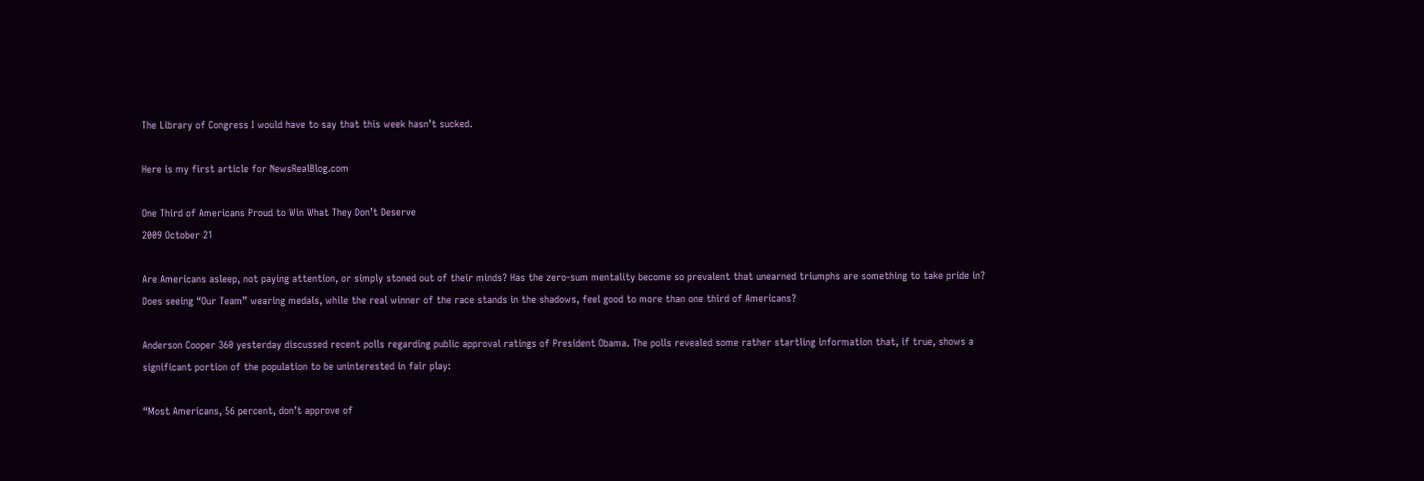The Library of Congress I would have to say that this week hasn’t sucked.

Here is my first article for NewsRealBlog.com

One Third of Americans Proud to Win What They Don’t Deserve
2009 October 21

Are Americans asleep, not paying attention, or simply stoned out of their minds? Has the zero-sum mentality become so prevalent that unearned triumphs are something to take pride in? Does seeing “Our Team” wearing medals, while the real winner of the race stands in the shadows, feel good to more than one third of Americans?

Anderson Cooper 360 yesterday discussed recent polls regarding public approval ratings of President Obama. The polls revealed some rather startling information that, if true, shows a significant portion of the population to be uninterested in fair play:

“Most Americans, 56 percent, don’t approve of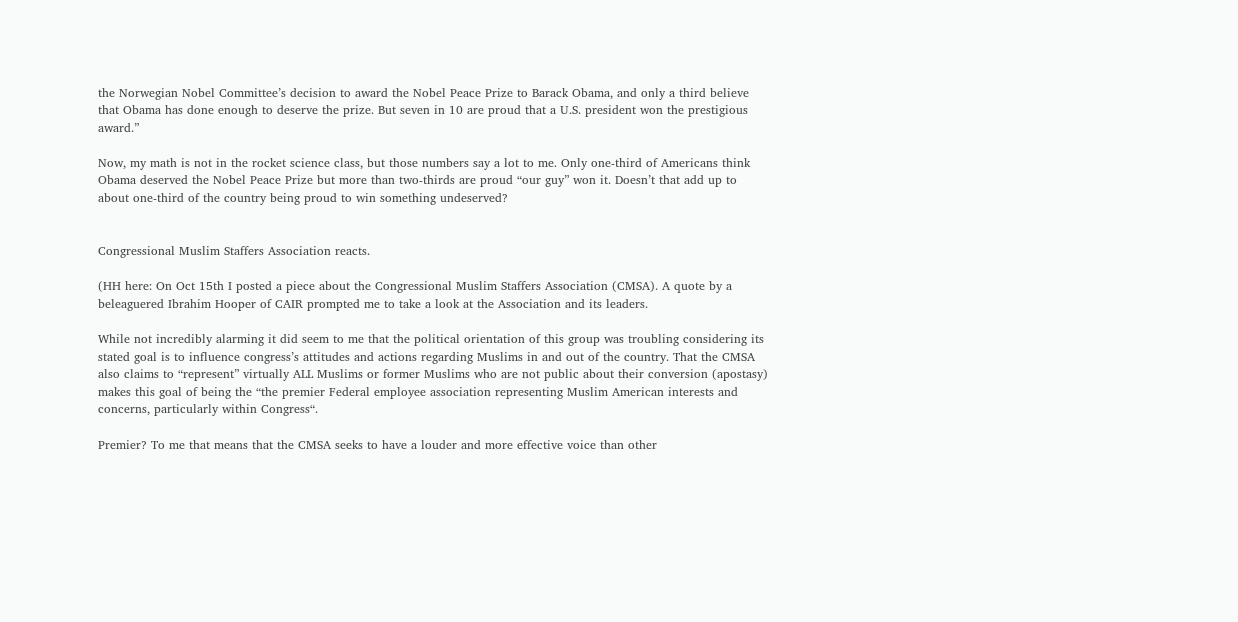the Norwegian Nobel Committee’s decision to award the Nobel Peace Prize to Barack Obama, and only a third believe that Obama has done enough to deserve the prize. But seven in 10 are proud that a U.S. president won the prestigious award.”

Now, my math is not in the rocket science class, but those numbers say a lot to me. Only one-third of Americans think Obama deserved the Nobel Peace Prize but more than two-thirds are proud “our guy” won it. Doesn’t that add up to about one-third of the country being proud to win something undeserved?


Congressional Muslim Staffers Association reacts.

(HH here: On Oct 15th I posted a piece about the Congressional Muslim Staffers Association (CMSA). A quote by a beleaguered Ibrahim Hooper of CAIR prompted me to take a look at the Association and its leaders.

While not incredibly alarming it did seem to me that the political orientation of this group was troubling considering its stated goal is to influence congress’s attitudes and actions regarding Muslims in and out of the country. That the CMSA also claims to “represent” virtually ALL Muslims or former Muslims who are not public about their conversion (apostasy) makes this goal of being the “the premier Federal employee association representing Muslim American interests and concerns, particularly within Congress“.

Premier? To me that means that the CMSA seeks to have a louder and more effective voice than other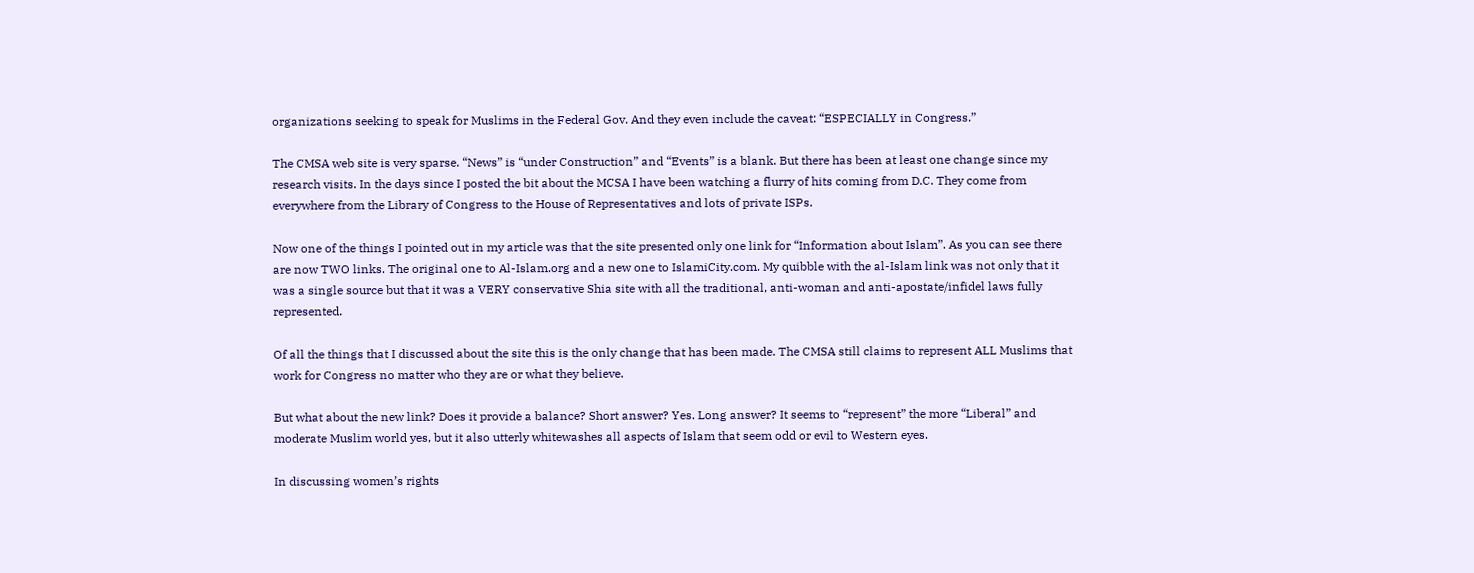organizations seeking to speak for Muslims in the Federal Gov. And they even include the caveat: “ESPECIALLY in Congress.”

The CMSA web site is very sparse. “News” is “under Construction” and “Events” is a blank. But there has been at least one change since my research visits. In the days since I posted the bit about the MCSA I have been watching a flurry of hits coming from D.C. They come from everywhere from the Library of Congress to the House of Representatives and lots of private ISPs.

Now one of the things I pointed out in my article was that the site presented only one link for “Information about Islam”. As you can see there are now TWO links. The original one to Al-Islam.org and a new one to IslamiCity.com. My quibble with the al-Islam link was not only that it was a single source but that it was a VERY conservative Shia site with all the traditional, anti-woman and anti-apostate/infidel laws fully represented.

Of all the things that I discussed about the site this is the only change that has been made. The CMSA still claims to represent ALL Muslims that work for Congress no matter who they are or what they believe.

But what about the new link? Does it provide a balance? Short answer? Yes. Long answer? It seems to “represent” the more “Liberal” and moderate Muslim world yes, but it also utterly whitewashes all aspects of Islam that seem odd or evil to Western eyes.

In discussing women’s rights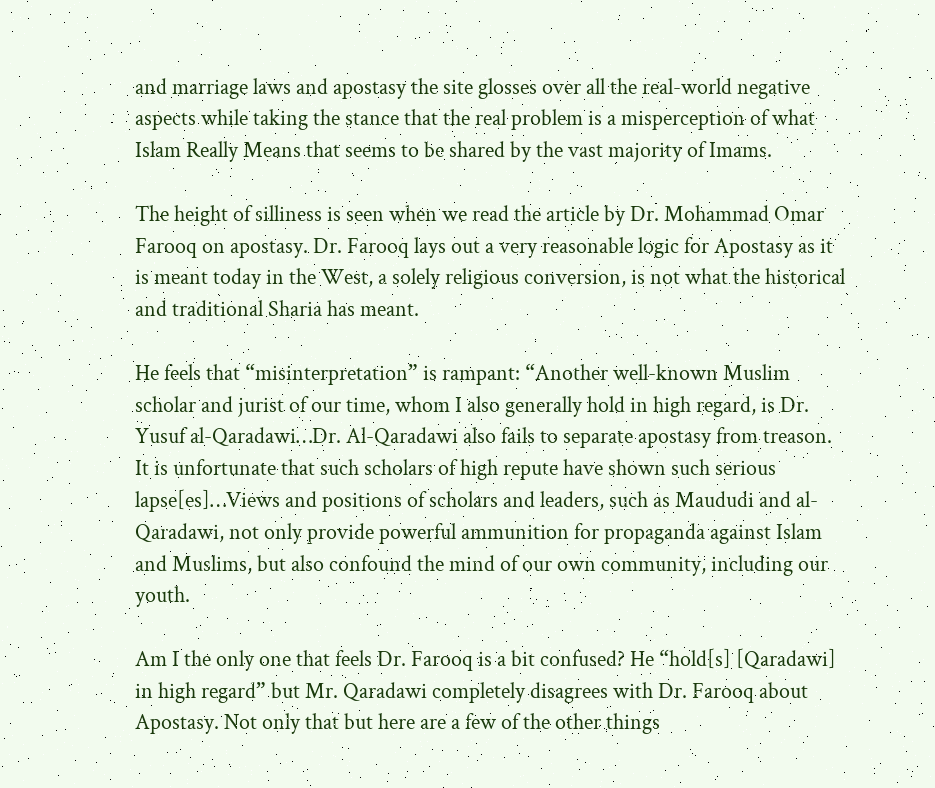and marriage laws and apostasy the site glosses over all the real-world negative aspects while taking the stance that the real problem is a misperception of what Islam Really Means that seems to be shared by the vast majority of Imams.

The height of silliness is seen when we read the article by Dr. Mohammad Omar Farooq on apostasy. Dr. Farooq lays out a very reasonable logic for Apostasy as it is meant today in the West, a solely religious conversion, is not what the historical and traditional Sharia has meant.

He feels that “misinterpretation” is rampant: “Another well-known Muslim scholar and jurist of our time, whom I also generally hold in high regard, is Dr. Yusuf al-Qaradawi…Dr. Al-Qaradawi also fails to separate apostasy from treason. It is unfortunate that such scholars of high repute have shown such serious lapse[es]…Views and positions of scholars and leaders, such as Maududi and al-Qaradawi, not only provide powerful ammunition for propaganda against Islam and Muslims, but also confound the mind of our own community, including our youth.

Am I the only one that feels Dr. Farooq is a bit confused? He “hold[s] [Qaradawi] in high regard” but Mr. Qaradawi completely disagrees with Dr. Farooq about Apostasy. Not only that but here are a few of the other things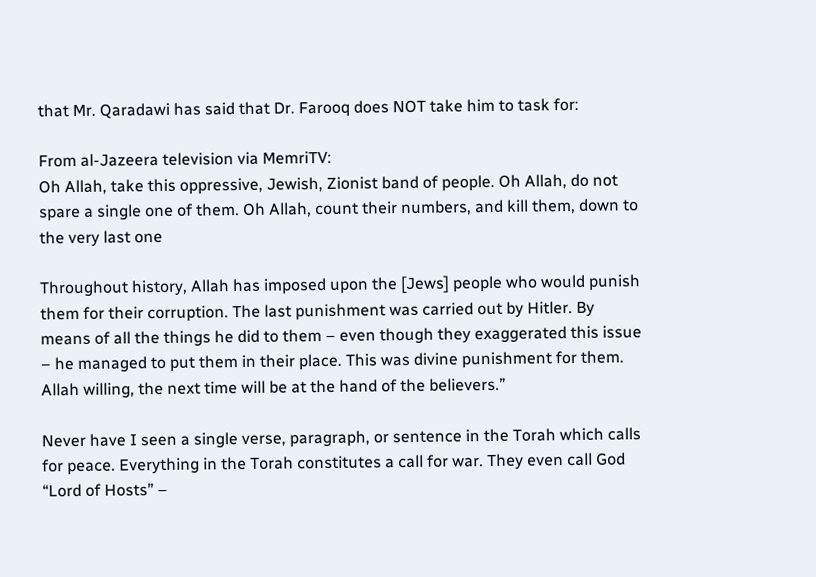that Mr. Qaradawi has said that Dr. Farooq does NOT take him to task for:

From al-Jazeera television via MemriTV:
Oh Allah, take this oppressive, Jewish, Zionist band of people. Oh Allah, do not spare a single one of them. Oh Allah, count their numbers, and kill them, down to the very last one

Throughout history, Allah has imposed upon the [Jews] people who would punish them for their corruption. The last punishment was carried out by Hitler. By means of all the things he did to them – even though they exaggerated this issue – he managed to put them in their place. This was divine punishment for them. Allah willing, the next time will be at the hand of the believers.”

Never have I seen a single verse, paragraph, or sentence in the Torah which calls for peace. Everything in the Torah constitutes a call for war. They even call God “Lord of Hosts” –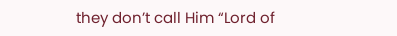they don’t call Him “Lord of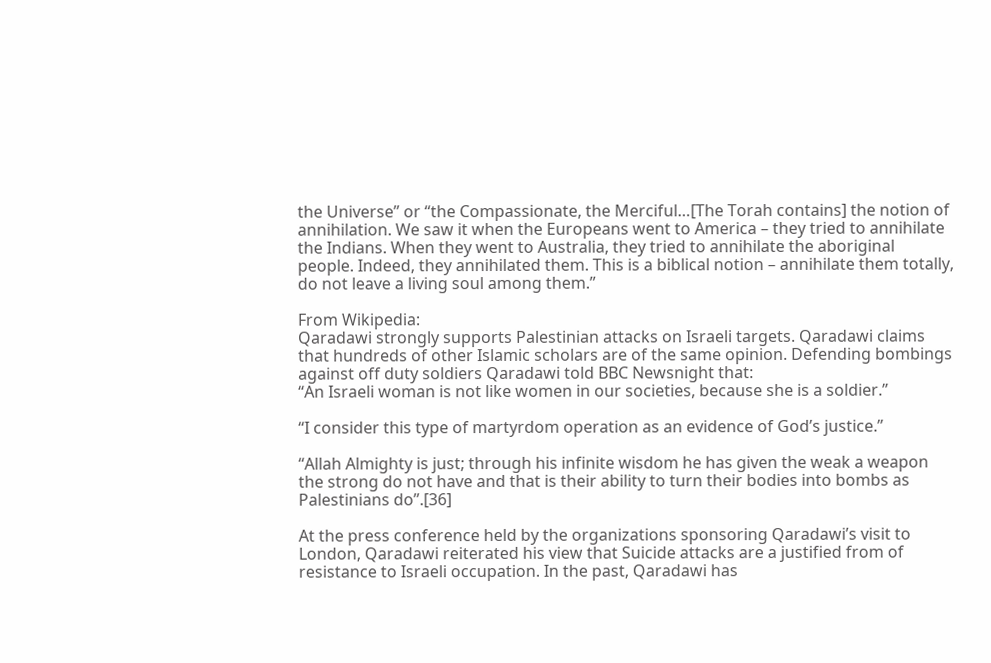the Universe” or “the Compassionate, the Merciful…[The Torah contains] the notion of annihilation. We saw it when the Europeans went to America – they tried to annihilate the Indians. When they went to Australia, they tried to annihilate the aboriginal people. Indeed, they annihilated them. This is a biblical notion – annihilate them totally, do not leave a living soul among them.”

From Wikipedia:
Qaradawi strongly supports Palestinian attacks on Israeli targets. Qaradawi claims that hundreds of other Islamic scholars are of the same opinion. Defending bombings against off duty soldiers Qaradawi told BBC Newsnight that:
“An Israeli woman is not like women in our societies, because she is a soldier.”

“I consider this type of martyrdom operation as an evidence of God’s justice.”

“Allah Almighty is just; through his infinite wisdom he has given the weak a weapon the strong do not have and that is their ability to turn their bodies into bombs as Palestinians do”.[36]

At the press conference held by the organizations sponsoring Qaradawi’s visit to London, Qaradawi reiterated his view that Suicide attacks are a justified from of resistance to Israeli occupation. In the past, Qaradawi has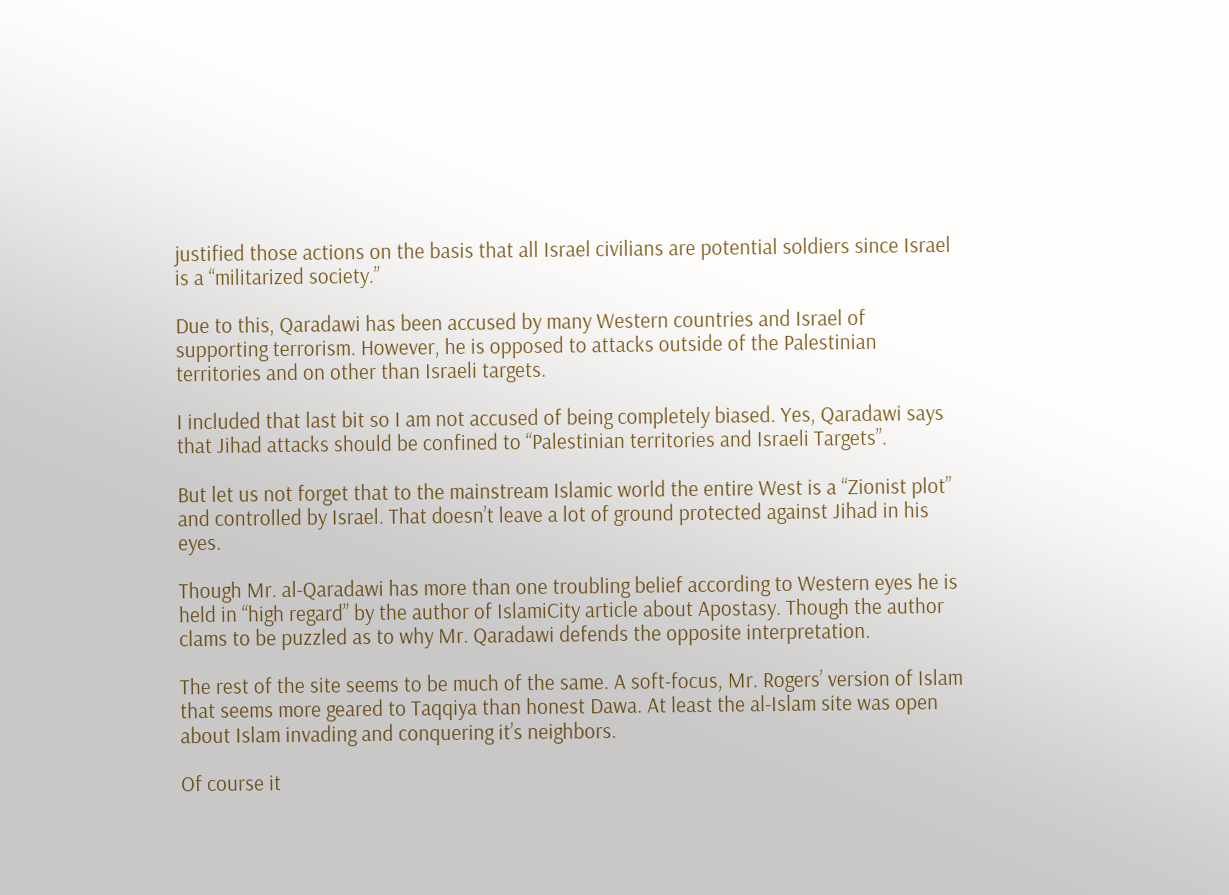justified those actions on the basis that all Israel civilians are potential soldiers since Israel is a “militarized society.”

Due to this, Qaradawi has been accused by many Western countries and Israel of supporting terrorism. However, he is opposed to attacks outside of the Palestinian territories and on other than Israeli targets.

I included that last bit so I am not accused of being completely biased. Yes, Qaradawi says that Jihad attacks should be confined to “Palestinian territories and Israeli Targets”.

But let us not forget that to the mainstream Islamic world the entire West is a “Zionist plot” and controlled by Israel. That doesn’t leave a lot of ground protected against Jihad in his eyes.

Though Mr. al-Qaradawi has more than one troubling belief according to Western eyes he is held in “high regard” by the author of IslamiCity article about Apostasy. Though the author clams to be puzzled as to why Mr. Qaradawi defends the opposite interpretation.

The rest of the site seems to be much of the same. A soft-focus, Mr. Rogers’ version of Islam that seems more geared to Taqqiya than honest Dawa. At least the al-Islam site was open about Islam invading and conquering it’s neighbors.

Of course it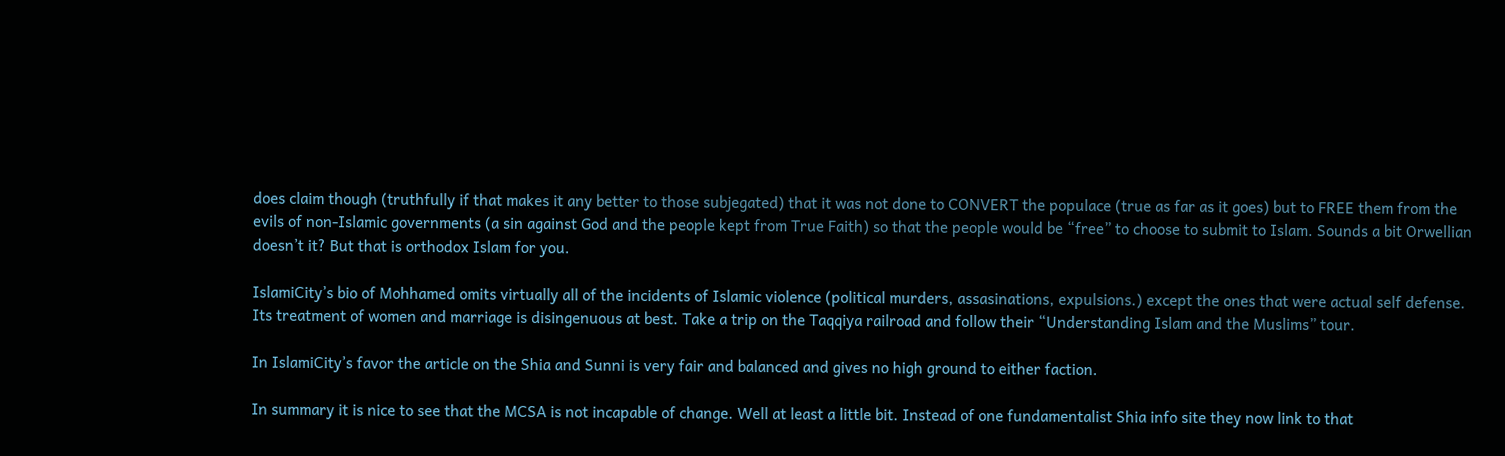does claim though (truthfully if that makes it any better to those subjegated) that it was not done to CONVERT the populace (true as far as it goes) but to FREE them from the evils of non-Islamic governments (a sin against God and the people kept from True Faith) so that the people would be “free” to choose to submit to Islam. Sounds a bit Orwellian doesn’t it? But that is orthodox Islam for you.

IslamiCity’s bio of Mohhamed omits virtually all of the incidents of Islamic violence (political murders, assasinations, expulsions.) except the ones that were actual self defense. Its treatment of women and marriage is disingenuous at best. Take a trip on the Taqqiya railroad and follow their “Understanding Islam and the Muslims” tour.

In IslamiCity’s favor the article on the Shia and Sunni is very fair and balanced and gives no high ground to either faction.

In summary it is nice to see that the MCSA is not incapable of change. Well at least a little bit. Instead of one fundamentalist Shia info site they now link to that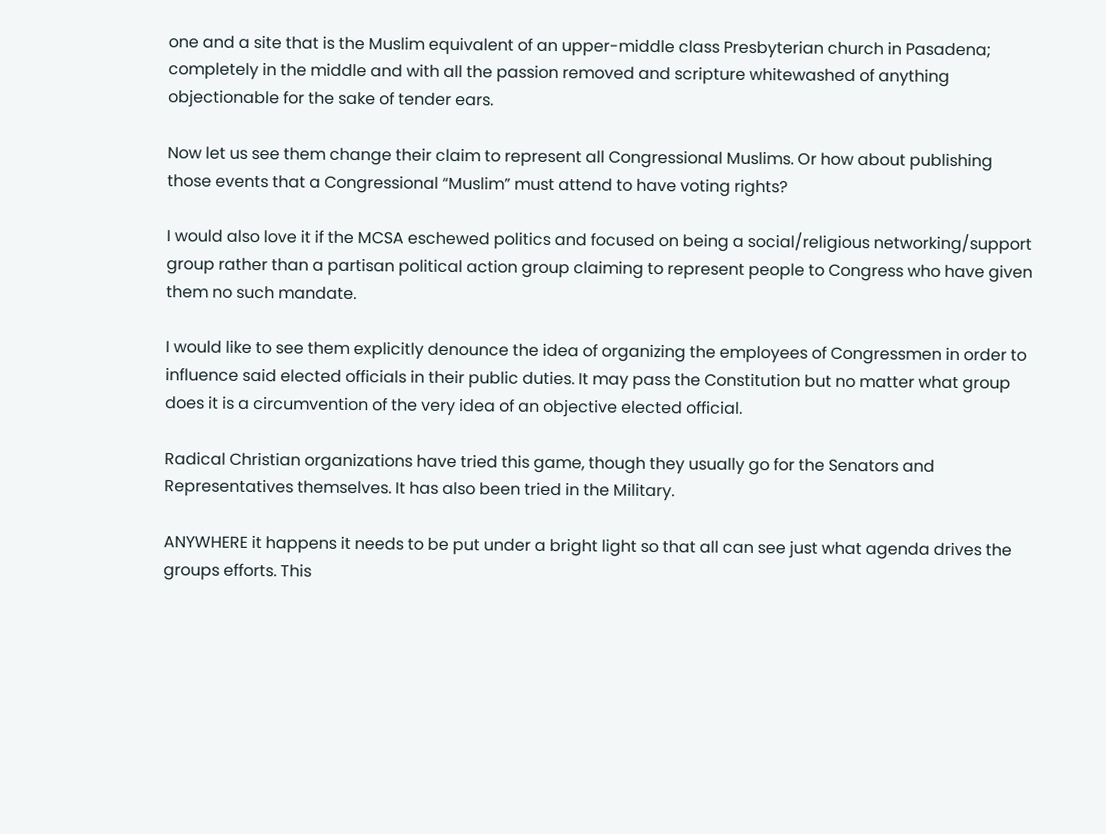one and a site that is the Muslim equivalent of an upper-middle class Presbyterian church in Pasadena; completely in the middle and with all the passion removed and scripture whitewashed of anything objectionable for the sake of tender ears.

Now let us see them change their claim to represent all Congressional Muslims. Or how about publishing those events that a Congressional “Muslim” must attend to have voting rights?

I would also love it if the MCSA eschewed politics and focused on being a social/religious networking/support group rather than a partisan political action group claiming to represent people to Congress who have given them no such mandate.

I would like to see them explicitly denounce the idea of organizing the employees of Congressmen in order to influence said elected officials in their public duties. It may pass the Constitution but no matter what group does it is a circumvention of the very idea of an objective elected official.

Radical Christian organizations have tried this game, though they usually go for the Senators and Representatives themselves. It has also been tried in the Military.

ANYWHERE it happens it needs to be put under a bright light so that all can see just what agenda drives the groups efforts. This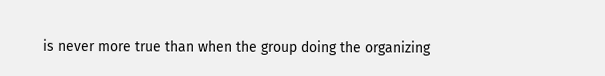is never more true than when the group doing the organizing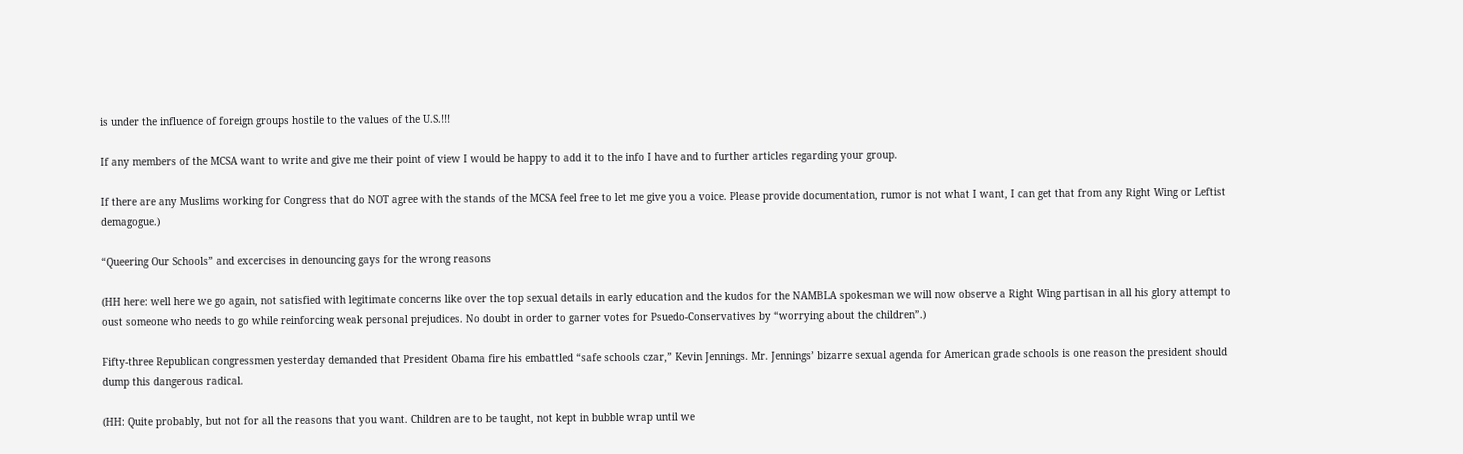is under the influence of foreign groups hostile to the values of the U.S.!!!

If any members of the MCSA want to write and give me their point of view I would be happy to add it to the info I have and to further articles regarding your group.

If there are any Muslims working for Congress that do NOT agree with the stands of the MCSA feel free to let me give you a voice. Please provide documentation, rumor is not what I want, I can get that from any Right Wing or Leftist demagogue.)

“Queering Our Schools” and excercises in denouncing gays for the wrong reasons

(HH here: well here we go again, not satisfied with legitimate concerns like over the top sexual details in early education and the kudos for the NAMBLA spokesman we will now observe a Right Wing partisan in all his glory attempt to oust someone who needs to go while reinforcing weak personal prejudices. No doubt in order to garner votes for Psuedo-Conservatives by “worrying about the children”.)

Fifty-three Republican congressmen yesterday demanded that President Obama fire his embattled “safe schools czar,” Kevin Jennings. Mr. Jennings’ bizarre sexual agenda for American grade schools is one reason the president should dump this dangerous radical.

(HH: Quite probably, but not for all the reasons that you want. Children are to be taught, not kept in bubble wrap until we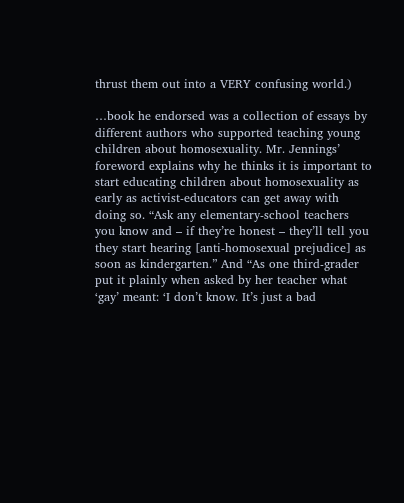thrust them out into a VERY confusing world.)

…book he endorsed was a collection of essays by different authors who supported teaching young children about homosexuality. Mr. Jennings’ foreword explains why he thinks it is important to start educating children about homosexuality as early as activist-educators can get away with doing so. “Ask any elementary-school teachers you know and – if they’re honest – they’ll tell you they start hearing [anti-homosexual prejudice] as soon as kindergarten.” And “As one third-grader put it plainly when asked by her teacher what ‘gay’ meant: ‘I don’t know. It’s just a bad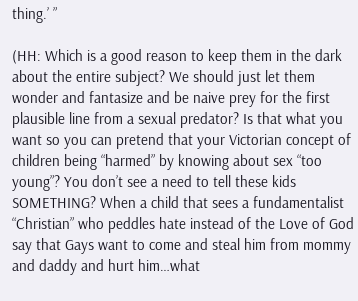thing.’ ”

(HH: Which is a good reason to keep them in the dark about the entire subject? We should just let them wonder and fantasize and be naive prey for the first plausible line from a sexual predator? Is that what you want so you can pretend that your Victorian concept of children being “harmed” by knowing about sex “too young”? You don’t see a need to tell these kids SOMETHING? When a child that sees a fundamentalist “Christian” who peddles hate instead of the Love of God say that Gays want to come and steal him from mommy and daddy and hurt him…what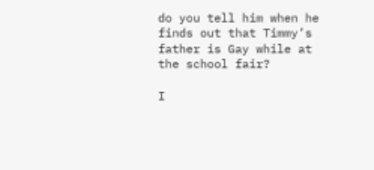do you tell him when he finds out that Timmy’s father is Gay while at the school fair?

I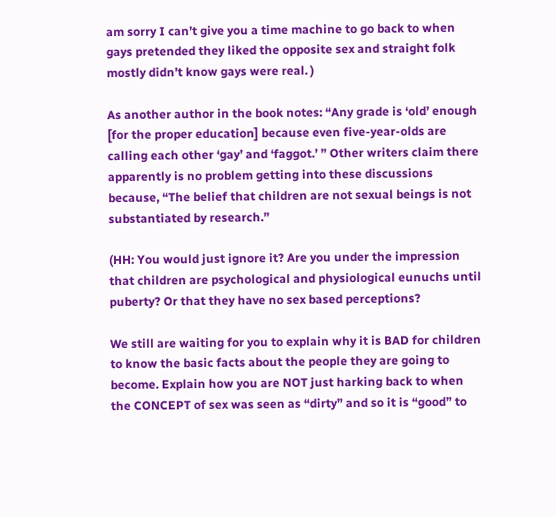am sorry I can’t give you a time machine to go back to when gays pretended they liked the opposite sex and straight folk mostly didn’t know gays were real. )

As another author in the book notes: “Any grade is ‘old’ enough [for the proper education] because even five-year-olds are calling each other ‘gay’ and ‘faggot.’ ” Other writers claim there apparently is no problem getting into these discussions because, “The belief that children are not sexual beings is not substantiated by research.”

(HH: You would just ignore it? Are you under the impression that children are psychological and physiological eunuchs until puberty? Or that they have no sex based perceptions?

We still are waiting for you to explain why it is BAD for children to know the basic facts about the people they are going to become. Explain how you are NOT just harking back to when the CONCEPT of sex was seen as “dirty” and so it is “good” to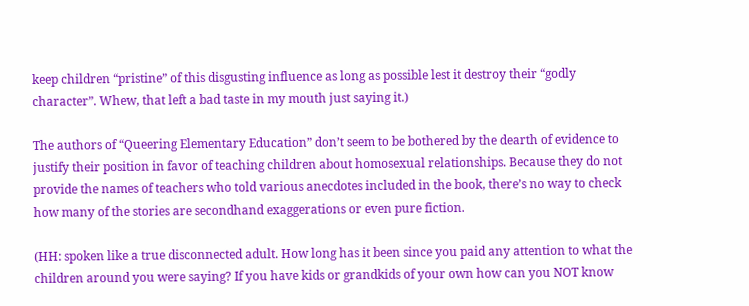keep children “pristine” of this disgusting influence as long as possible lest it destroy their “godly character”. Whew, that left a bad taste in my mouth just saying it.)

The authors of “Queering Elementary Education” don’t seem to be bothered by the dearth of evidence to justify their position in favor of teaching children about homosexual relationships. Because they do not provide the names of teachers who told various anecdotes included in the book, there’s no way to check how many of the stories are secondhand exaggerations or even pure fiction.

(HH: spoken like a true disconnected adult. How long has it been since you paid any attention to what the children around you were saying? If you have kids or grandkids of your own how can you NOT know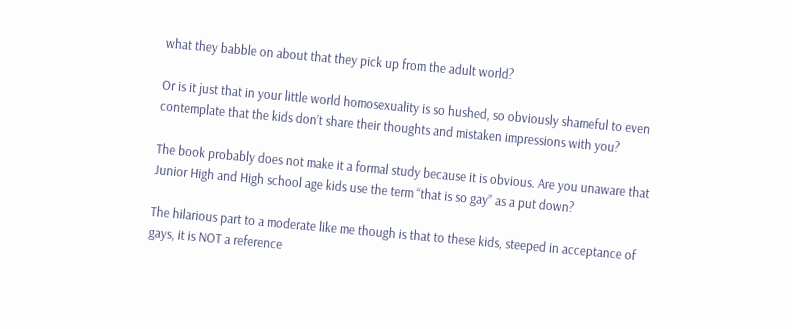what they babble on about that they pick up from the adult world?

Or is it just that in your little world homosexuality is so hushed, so obviously shameful to even contemplate that the kids don’t share their thoughts and mistaken impressions with you?

The book probably does not make it a formal study because it is obvious. Are you unaware that Junior High and High school age kids use the term “that is so gay” as a put down?

The hilarious part to a moderate like me though is that to these kids, steeped in acceptance of gays, it is NOT a reference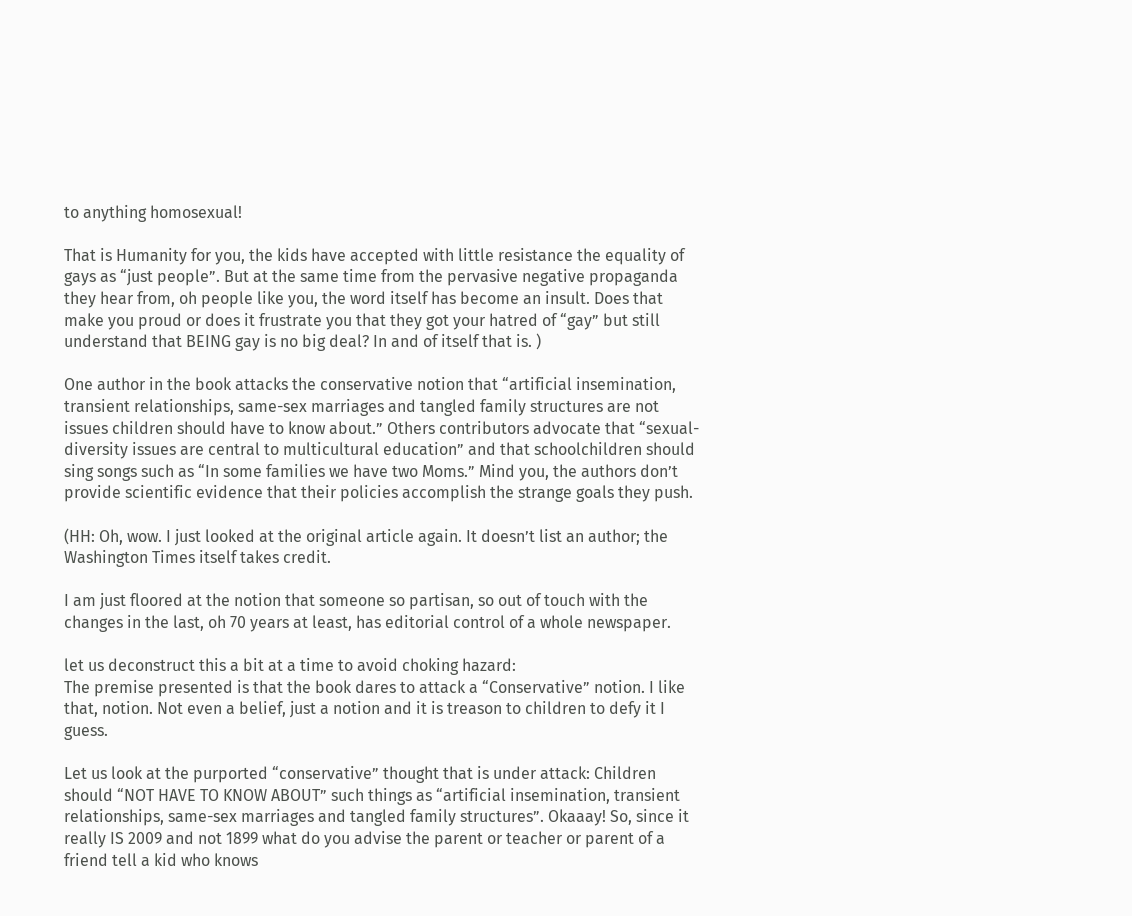to anything homosexual!

That is Humanity for you, the kids have accepted with little resistance the equality of gays as “just people”. But at the same time from the pervasive negative propaganda they hear from, oh people like you, the word itself has become an insult. Does that make you proud or does it frustrate you that they got your hatred of “gay” but still understand that BEING gay is no big deal? In and of itself that is. )

One author in the book attacks the conservative notion that “artificial insemination, transient relationships, same-sex marriages and tangled family structures are not issues children should have to know about.” Others contributors advocate that “sexual-diversity issues are central to multicultural education” and that schoolchildren should sing songs such as “In some families we have two Moms.” Mind you, the authors don’t provide scientific evidence that their policies accomplish the strange goals they push.

(HH: Oh, wow. I just looked at the original article again. It doesn’t list an author; the Washington Times itself takes credit.

I am just floored at the notion that someone so partisan, so out of touch with the changes in the last, oh 70 years at least, has editorial control of a whole newspaper.

let us deconstruct this a bit at a time to avoid choking hazard:
The premise presented is that the book dares to attack a “Conservative” notion. I like that, notion. Not even a belief, just a notion and it is treason to children to defy it I guess.

Let us look at the purported “conservative” thought that is under attack: Children should “NOT HAVE TO KNOW ABOUT” such things as “artificial insemination, transient relationships, same-sex marriages and tangled family structures”. Okaaay! So, since it really IS 2009 and not 1899 what do you advise the parent or teacher or parent of a friend tell a kid who knows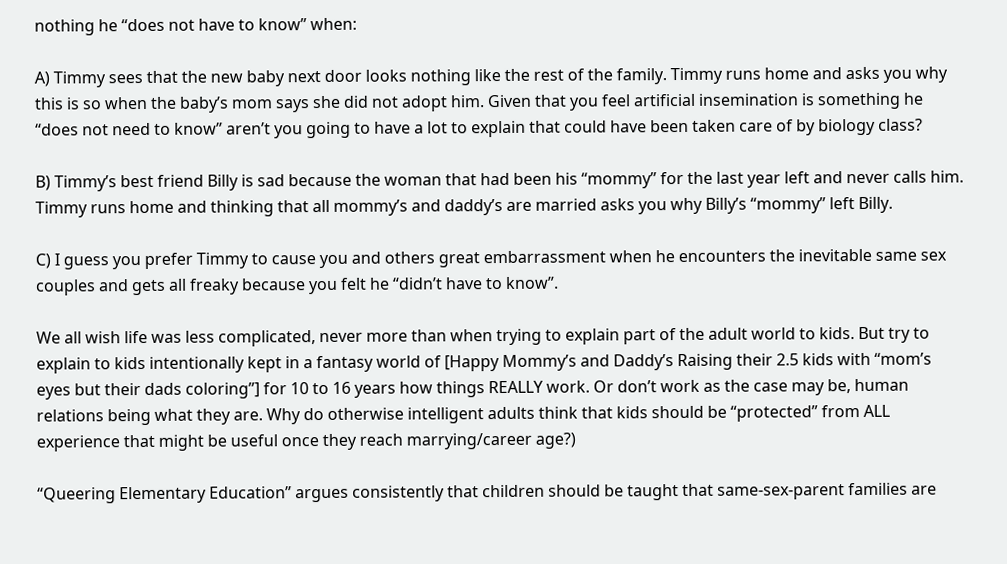nothing he “does not have to know” when:

A) Timmy sees that the new baby next door looks nothing like the rest of the family. Timmy runs home and asks you why this is so when the baby’s mom says she did not adopt him. Given that you feel artificial insemination is something he “does not need to know” aren’t you going to have a lot to explain that could have been taken care of by biology class?

B) Timmy’s best friend Billy is sad because the woman that had been his “mommy” for the last year left and never calls him. Timmy runs home and thinking that all mommy’s and daddy’s are married asks you why Billy’s “mommy” left Billy.

C) I guess you prefer Timmy to cause you and others great embarrassment when he encounters the inevitable same sex couples and gets all freaky because you felt he “didn’t have to know”.

We all wish life was less complicated, never more than when trying to explain part of the adult world to kids. But try to explain to kids intentionally kept in a fantasy world of [Happy Mommy’s and Daddy’s Raising their 2.5 kids with “mom’s eyes but their dads coloring”] for 10 to 16 years how things REALLY work. Or don’t work as the case may be, human relations being what they are. Why do otherwise intelligent adults think that kids should be “protected” from ALL experience that might be useful once they reach marrying/career age?)

“Queering Elementary Education” argues consistently that children should be taught that same-sex-parent families are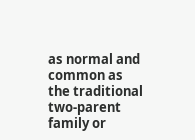as normal and common as the traditional two-parent family or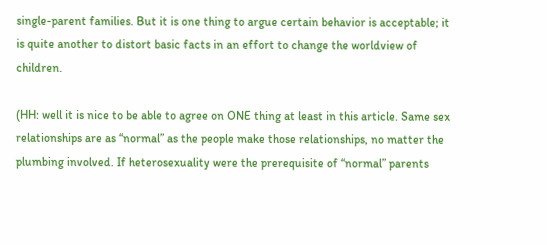single-parent families. But it is one thing to argue certain behavior is acceptable; it is quite another to distort basic facts in an effort to change the worldview of children.

(HH: well it is nice to be able to agree on ONE thing at least in this article. Same sex relationships are as “normal” as the people make those relationships, no matter the plumbing involved. If heterosexuality were the prerequisite of “normal” parents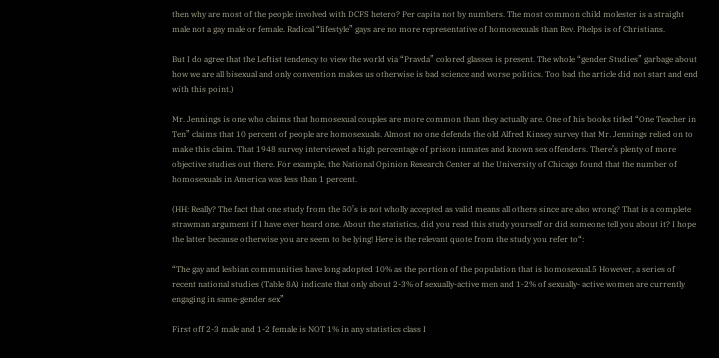then why are most of the people involved with DCFS hetero? Per capita not by numbers. The most common child molester is a straight male not a gay male or female. Radical “lifestyle” gays are no more representative of homosexuals than Rev. Phelps is of Christians.

But I do agree that the Leftist tendency to view the world via “Pravda” colored glasses is present. The whole “gender Studies” garbage about how we are all bisexual and only convention makes us otherwise is bad science and worse politics. Too bad the article did not start and end with this point.)

Mr. Jennings is one who claims that homosexual couples are more common than they actually are. One of his books titled “One Teacher in Ten” claims that 10 percent of people are homosexuals. Almost no one defends the old Alfred Kinsey survey that Mr. Jennings relied on to make this claim. That 1948 survey interviewed a high percentage of prison inmates and known sex offenders. There’s plenty of more objective studies out there. For example, the National Opinion Research Center at the University of Chicago found that the number of homosexuals in America was less than 1 percent.

(HH: Really? The fact that one study from the 50’s is not wholly accepted as valid means all others since are also wrong? That is a complete strawman argument if I have ever heard one. About the statistics, did you read this study yourself or did someone tell you about it? I hope the latter because otherwise you are seem to be lying! Here is the relevant quote from the study you refer to“:

“The gay and lesbian communities have long adopted 10% as the portion of the population that is homosexual.5 However, a series of recent national studies (Table 8A) indicate that only about 2-3% of sexually-active men and 1-2% of sexually- active women are currently engaging in same-gender sex”

First off 2-3 male and 1-2 female is NOT 1% in any statistics class I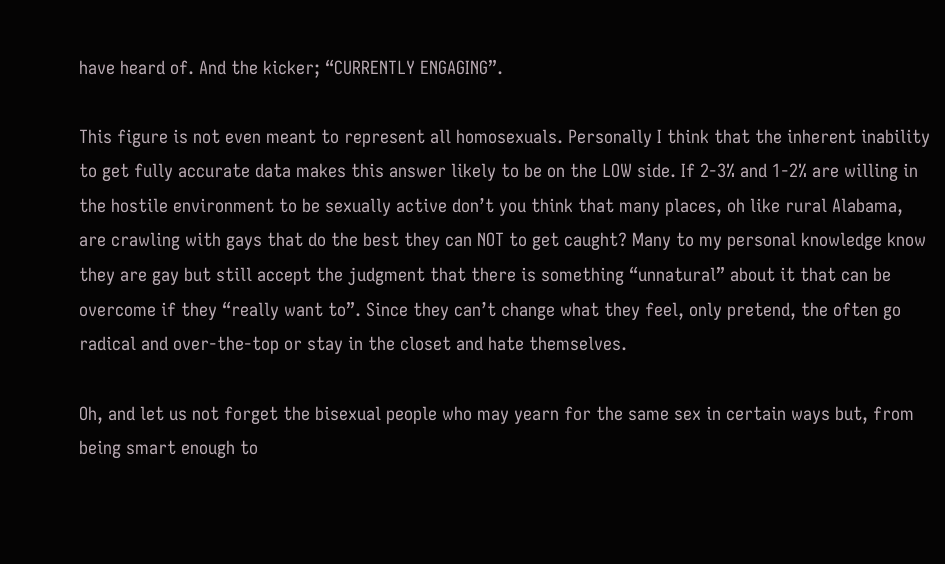have heard of. And the kicker; “CURRENTLY ENGAGING”.

This figure is not even meant to represent all homosexuals. Personally I think that the inherent inability to get fully accurate data makes this answer likely to be on the LOW side. If 2-3% and 1-2% are willing in the hostile environment to be sexually active don’t you think that many places, oh like rural Alabama, are crawling with gays that do the best they can NOT to get caught? Many to my personal knowledge know they are gay but still accept the judgment that there is something “unnatural” about it that can be overcome if they “really want to”. Since they can’t change what they feel, only pretend, the often go radical and over-the-top or stay in the closet and hate themselves.

Oh, and let us not forget the bisexual people who may yearn for the same sex in certain ways but, from being smart enough to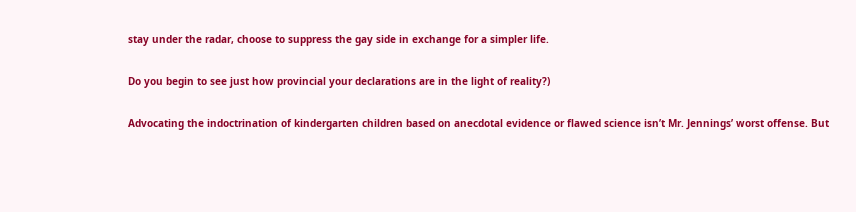stay under the radar, choose to suppress the gay side in exchange for a simpler life.

Do you begin to see just how provincial your declarations are in the light of reality?)

Advocating the indoctrination of kindergarten children based on anecdotal evidence or flawed science isn’t Mr. Jennings’ worst offense. But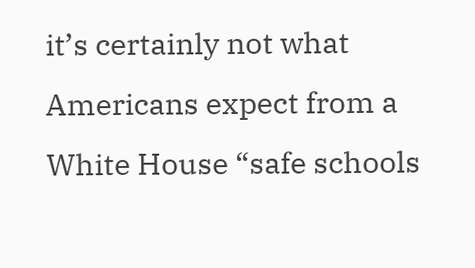it’s certainly not what Americans expect from a White House “safe schools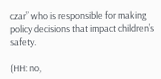czar” who is responsible for making policy decisions that impact children’s safety.

(HH: no,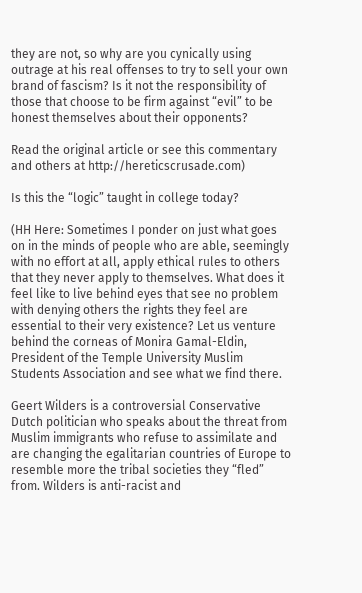they are not, so why are you cynically using outrage at his real offenses to try to sell your own brand of fascism? Is it not the responsibility of those that choose to be firm against “evil” to be honest themselves about their opponents?

Read the original article or see this commentary and others at http://hereticscrusade.com)

Is this the “logic” taught in college today?

(HH Here: Sometimes I ponder on just what goes on in the minds of people who are able, seemingly with no effort at all, apply ethical rules to others that they never apply to themselves. What does it feel like to live behind eyes that see no problem with denying others the rights they feel are essential to their very existence? Let us venture behind the corneas of Monira Gamal-Eldin, President of the Temple University Muslim Students Association and see what we find there.

Geert Wilders is a controversial Conservative Dutch politician who speaks about the threat from Muslim immigrants who refuse to assimilate and are changing the egalitarian countries of Europe to resemble more the tribal societies they “fled” from. Wilders is anti-racist and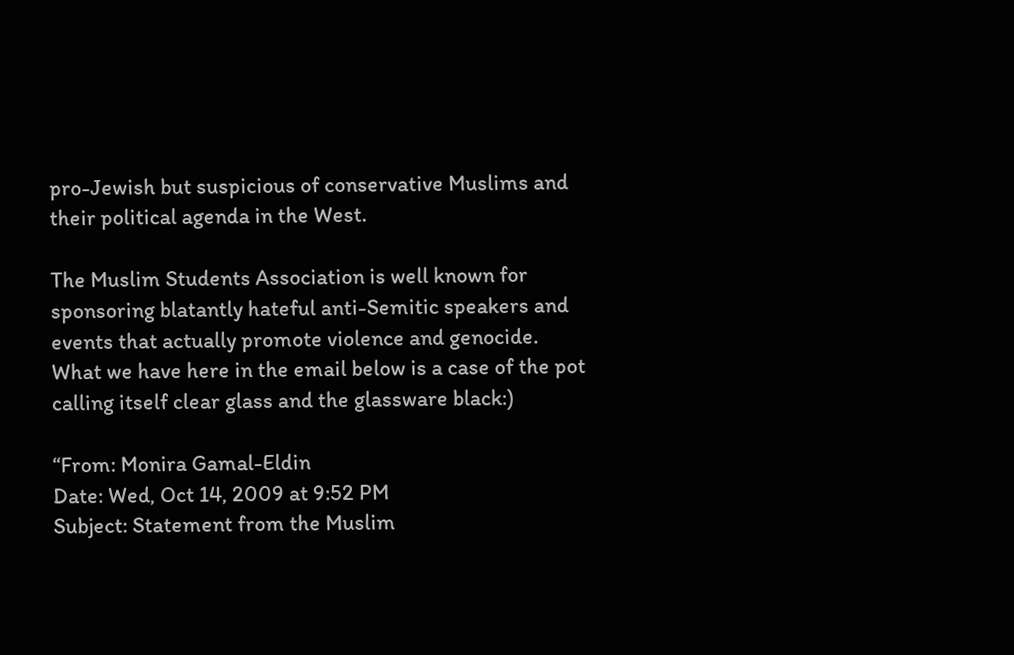pro-Jewish but suspicious of conservative Muslims and their political agenda in the West.

The Muslim Students Association is well known for sponsoring blatantly hateful anti-Semitic speakers and events that actually promote violence and genocide. What we have here in the email below is a case of the pot calling itself clear glass and the glassware black:)

“From: Monira Gamal-Eldin
Date: Wed, Oct 14, 2009 at 9:52 PM
Subject: Statement from the Muslim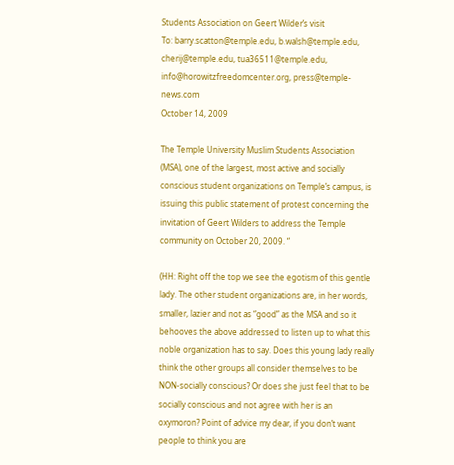Students Association on Geert Wilder’s visit
To: barry.scatton@temple.edu, b.walsh@temple.edu, cherij@temple.edu, tua36511@temple.edu, info@horowitzfreedomcenter.org, press@temple-news.com
October 14, 2009

The Temple University Muslim Students Association (MSA), one of the largest, most active and socially conscious student organizations on Temple’s campus, is issuing this public statement of protest concerning the invitation of Geert Wilders to address the Temple community on October 20, 2009. “

(HH: Right off the top we see the egotism of this gentle lady. The other student organizations are, in her words, smaller, lazier and not as “good” as the MSA and so it behooves the above addressed to listen up to what this noble organization has to say. Does this young lady really think the other groups all consider themselves to be NON-socially conscious? Or does she just feel that to be socially conscious and not agree with her is an oxymoron? Point of advice my dear, if you don’t want people to think you are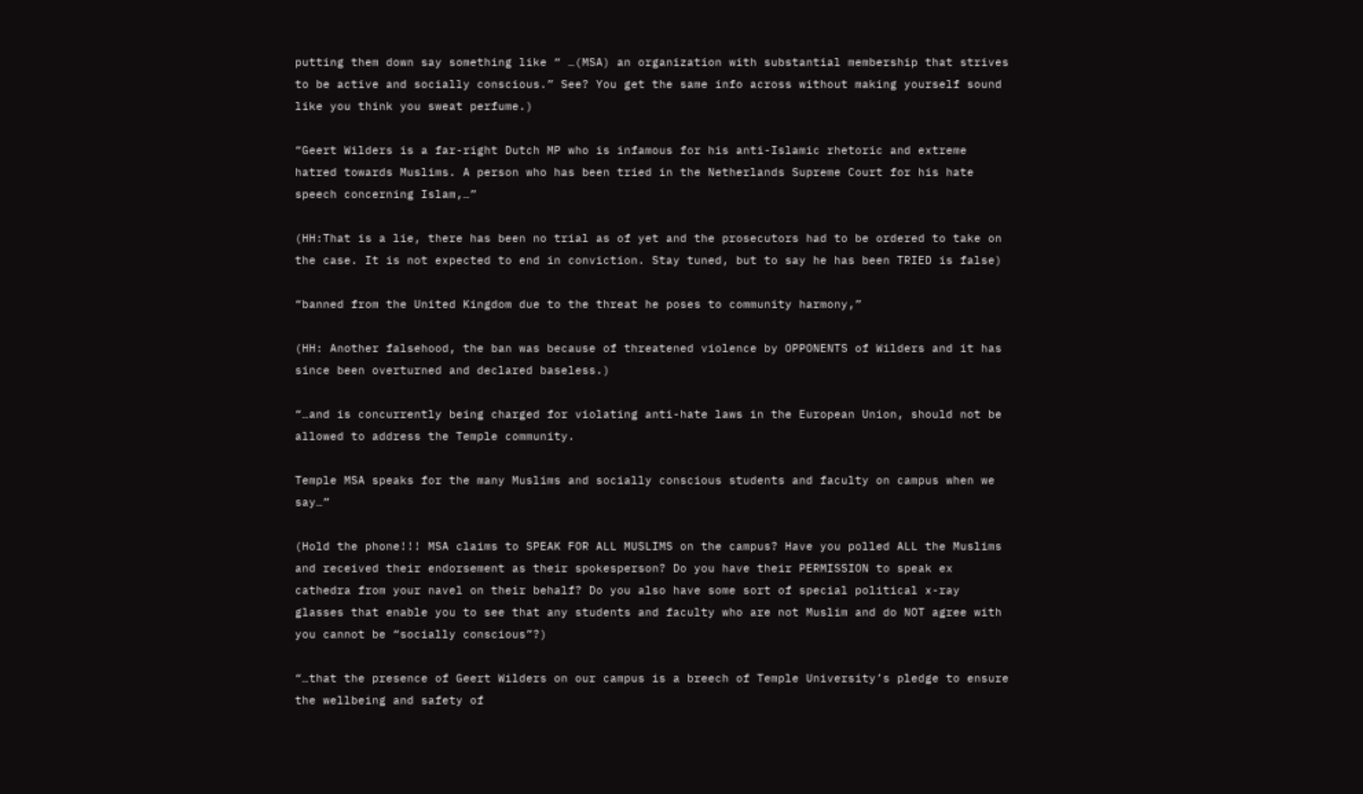putting them down say something like “ …(MSA) an organization with substantial membership that strives to be active and socially conscious.” See? You get the same info across without making yourself sound like you think you sweat perfume.)

“Geert Wilders is a far-right Dutch MP who is infamous for his anti-Islamic rhetoric and extreme hatred towards Muslims. A person who has been tried in the Netherlands Supreme Court for his hate speech concerning Islam,…”

(HH:That is a lie, there has been no trial as of yet and the prosecutors had to be ordered to take on the case. It is not expected to end in conviction. Stay tuned, but to say he has been TRIED is false)

“banned from the United Kingdom due to the threat he poses to community harmony,”

(HH: Another falsehood, the ban was because of threatened violence by OPPONENTS of Wilders and it has since been overturned and declared baseless.)

“…and is concurrently being charged for violating anti-hate laws in the European Union, should not be allowed to address the Temple community.

Temple MSA speaks for the many Muslims and socially conscious students and faculty on campus when we say…”

(Hold the phone!!! MSA claims to SPEAK FOR ALL MUSLIMS on the campus? Have you polled ALL the Muslims and received their endorsement as their spokesperson? Do you have their PERMISSION to speak ex cathedra from your navel on their behalf? Do you also have some sort of special political x-ray glasses that enable you to see that any students and faculty who are not Muslim and do NOT agree with you cannot be “socially conscious”?)

“…that the presence of Geert Wilders on our campus is a breech of Temple University’s pledge to ensure the wellbeing and safety of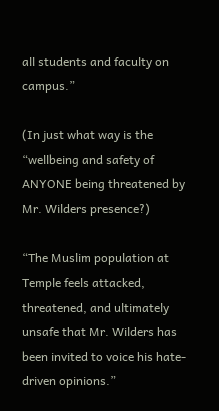all students and faculty on campus.”

(In just what way is the “wellbeing and safety of ANYONE being threatened by Mr. Wilders presence?)

“The Muslim population at Temple feels attacked, threatened, and ultimately unsafe that Mr. Wilders has been invited to voice his hate-driven opinions.”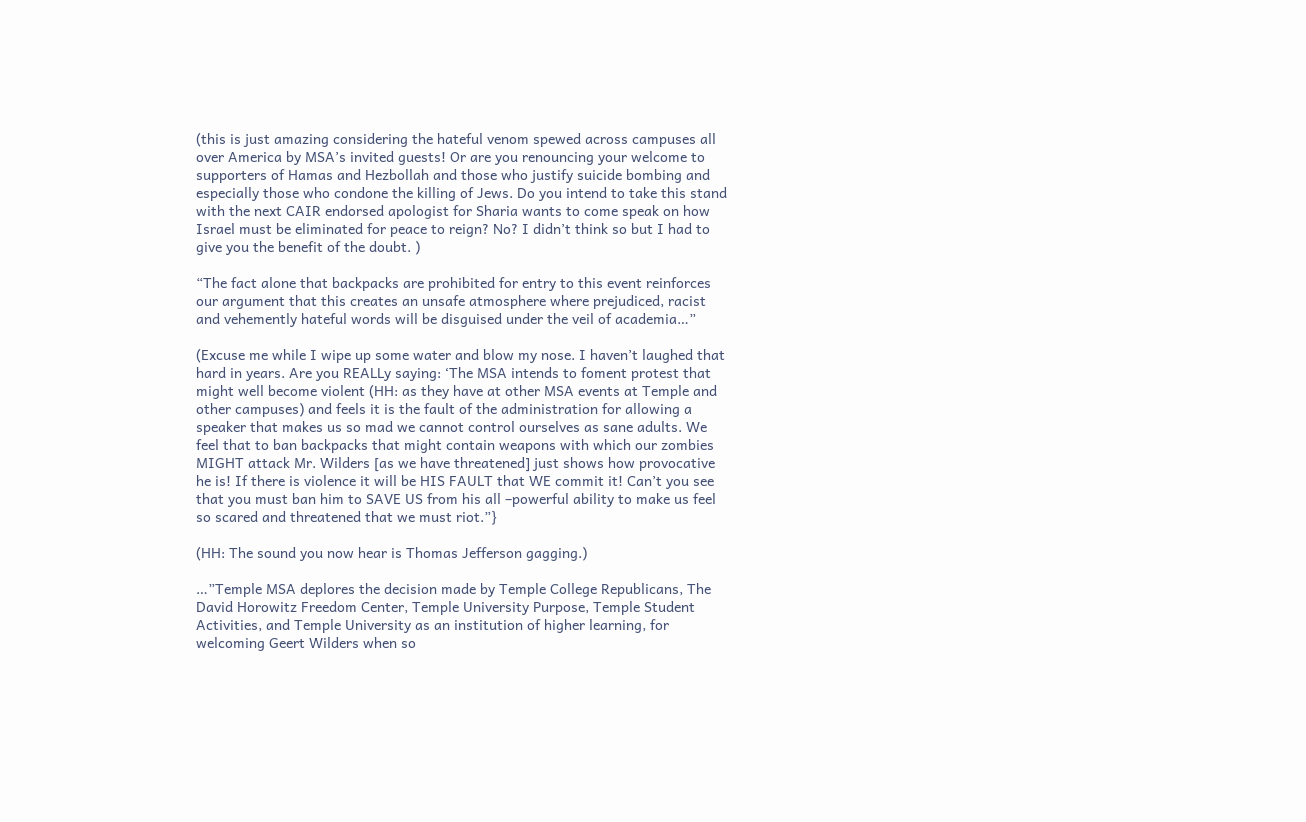(this is just amazing considering the hateful venom spewed across campuses all over America by MSA’s invited guests! Or are you renouncing your welcome to supporters of Hamas and Hezbollah and those who justify suicide bombing and especially those who condone the killing of Jews. Do you intend to take this stand with the next CAIR endorsed apologist for Sharia wants to come speak on how Israel must be eliminated for peace to reign? No? I didn’t think so but I had to give you the benefit of the doubt. )

“The fact alone that backpacks are prohibited for entry to this event reinforces our argument that this creates an unsafe atmosphere where prejudiced, racist and vehemently hateful words will be disguised under the veil of academia…”

(Excuse me while I wipe up some water and blow my nose. I haven’t laughed that hard in years. Are you REALLy saying: ‘The MSA intends to foment protest that might well become violent (HH: as they have at other MSA events at Temple and other campuses) and feels it is the fault of the administration for allowing a speaker that makes us so mad we cannot control ourselves as sane adults. We feel that to ban backpacks that might contain weapons with which our zombies MIGHT attack Mr. Wilders [as we have threatened] just shows how provocative he is! If there is violence it will be HIS FAULT that WE commit it! Can’t you see that you must ban him to SAVE US from his all –powerful ability to make us feel so scared and threatened that we must riot.”}

(HH: The sound you now hear is Thomas Jefferson gagging.)

…”Temple MSA deplores the decision made by Temple College Republicans, The David Horowitz Freedom Center, Temple University Purpose, Temple Student Activities, and Temple University as an institution of higher learning, for welcoming Geert Wilders when so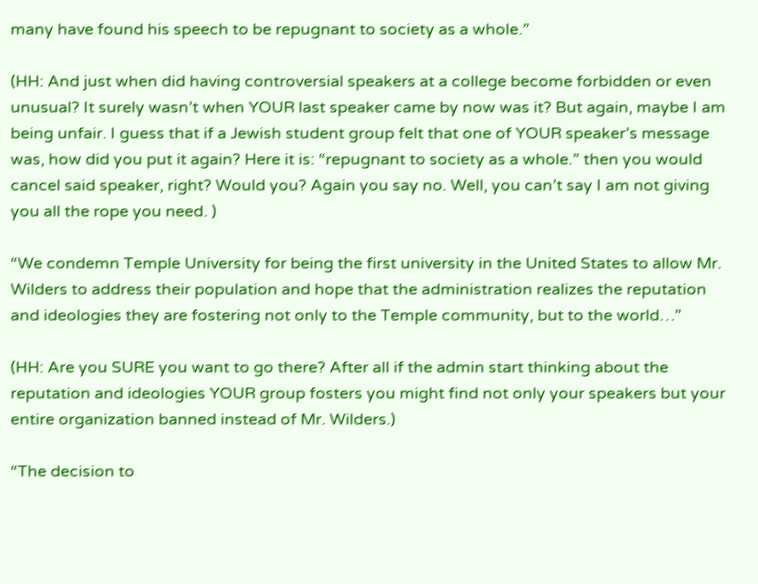many have found his speech to be repugnant to society as a whole.”

(HH: And just when did having controversial speakers at a college become forbidden or even unusual? It surely wasn’t when YOUR last speaker came by now was it? But again, maybe I am being unfair. I guess that if a Jewish student group felt that one of YOUR speaker’s message was, how did you put it again? Here it is: “repugnant to society as a whole.” then you would cancel said speaker, right? Would you? Again you say no. Well, you can’t say I am not giving you all the rope you need. )

“We condemn Temple University for being the first university in the United States to allow Mr. Wilders to address their population and hope that the administration realizes the reputation and ideologies they are fostering not only to the Temple community, but to the world…”

(HH: Are you SURE you want to go there? After all if the admin start thinking about the reputation and ideologies YOUR group fosters you might find not only your speakers but your entire organization banned instead of Mr. Wilders.)

“The decision to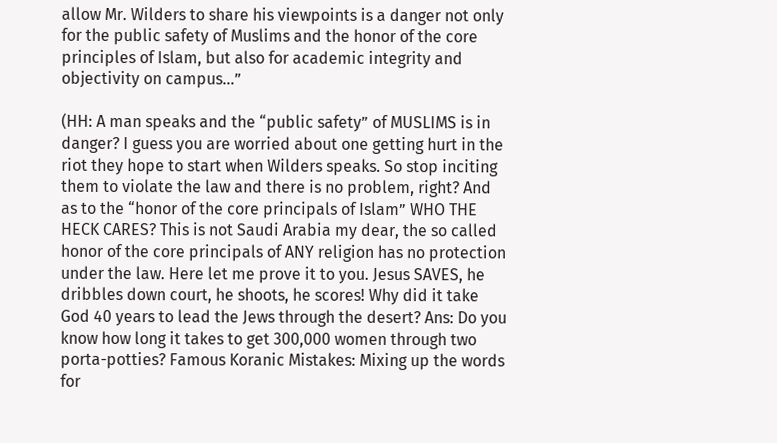allow Mr. Wilders to share his viewpoints is a danger not only for the public safety of Muslims and the honor of the core principles of Islam, but also for academic integrity and objectivity on campus…”

(HH: A man speaks and the “public safety” of MUSLIMS is in danger? I guess you are worried about one getting hurt in the riot they hope to start when Wilders speaks. So stop inciting them to violate the law and there is no problem, right? And as to the “honor of the core principals of Islam” WHO THE HECK CARES? This is not Saudi Arabia my dear, the so called honor of the core principals of ANY religion has no protection under the law. Here let me prove it to you. Jesus SAVES, he dribbles down court, he shoots, he scores! Why did it take God 40 years to lead the Jews through the desert? Ans: Do you know how long it takes to get 300,000 women through two porta-potties? Famous Koranic Mistakes: Mixing up the words for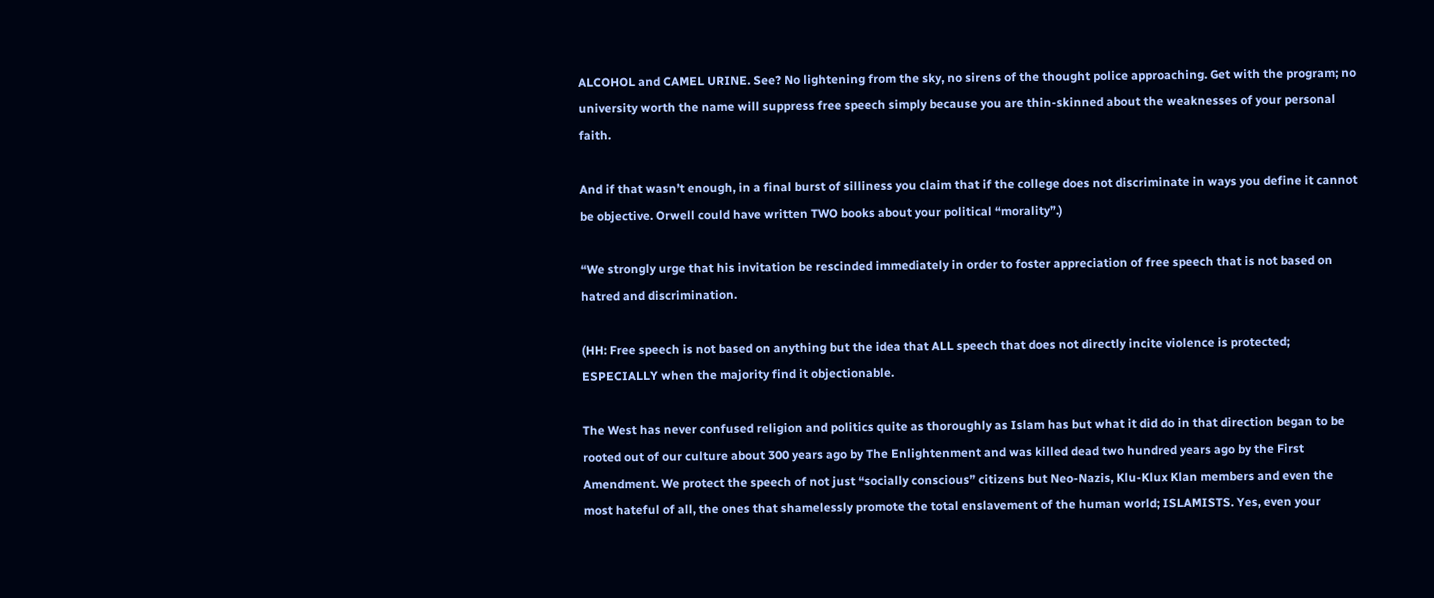ALCOHOL and CAMEL URINE. See? No lightening from the sky, no sirens of the thought police approaching. Get with the program; no university worth the name will suppress free speech simply because you are thin-skinned about the weaknesses of your personal faith.

And if that wasn’t enough, in a final burst of silliness you claim that if the college does not discriminate in ways you define it cannot be objective. Orwell could have written TWO books about your political “morality”.)

“We strongly urge that his invitation be rescinded immediately in order to foster appreciation of free speech that is not based on hatred and discrimination.

(HH: Free speech is not based on anything but the idea that ALL speech that does not directly incite violence is protected; ESPECIALLY when the majority find it objectionable.

The West has never confused religion and politics quite as thoroughly as Islam has but what it did do in that direction began to be rooted out of our culture about 300 years ago by The Enlightenment and was killed dead two hundred years ago by the First Amendment. We protect the speech of not just “socially conscious” citizens but Neo-Nazis, Klu-Klux Klan members and even the most hateful of all, the ones that shamelessly promote the total enslavement of the human world; ISLAMISTS. Yes, even your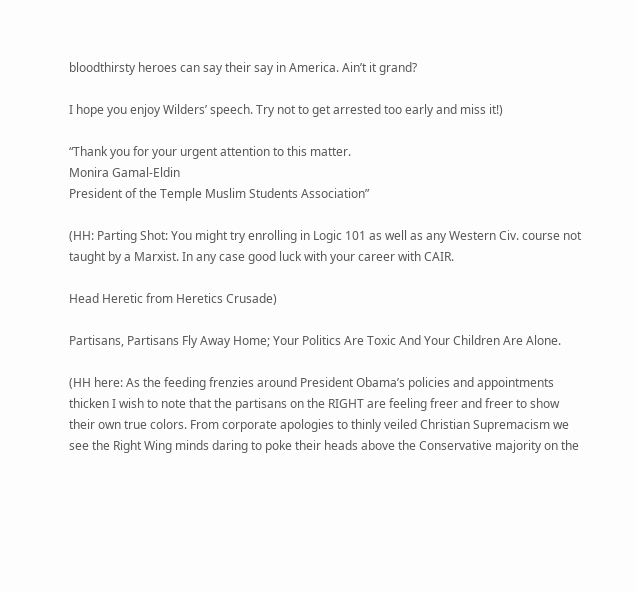bloodthirsty heroes can say their say in America. Ain’t it grand?

I hope you enjoy Wilders’ speech. Try not to get arrested too early and miss it!)

“Thank you for your urgent attention to this matter.
Monira Gamal-Eldin
President of the Temple Muslim Students Association”

(HH: Parting Shot: You might try enrolling in Logic 101 as well as any Western Civ. course not taught by a Marxist. In any case good luck with your career with CAIR.

Head Heretic from Heretics Crusade)

Partisans, Partisans Fly Away Home; Your Politics Are Toxic And Your Children Are Alone.

(HH here: As the feeding frenzies around President Obama’s policies and appointments thicken I wish to note that the partisans on the RIGHT are feeling freer and freer to show their own true colors. From corporate apologies to thinly veiled Christian Supremacism we see the Right Wing minds daring to poke their heads above the Conservative majority on the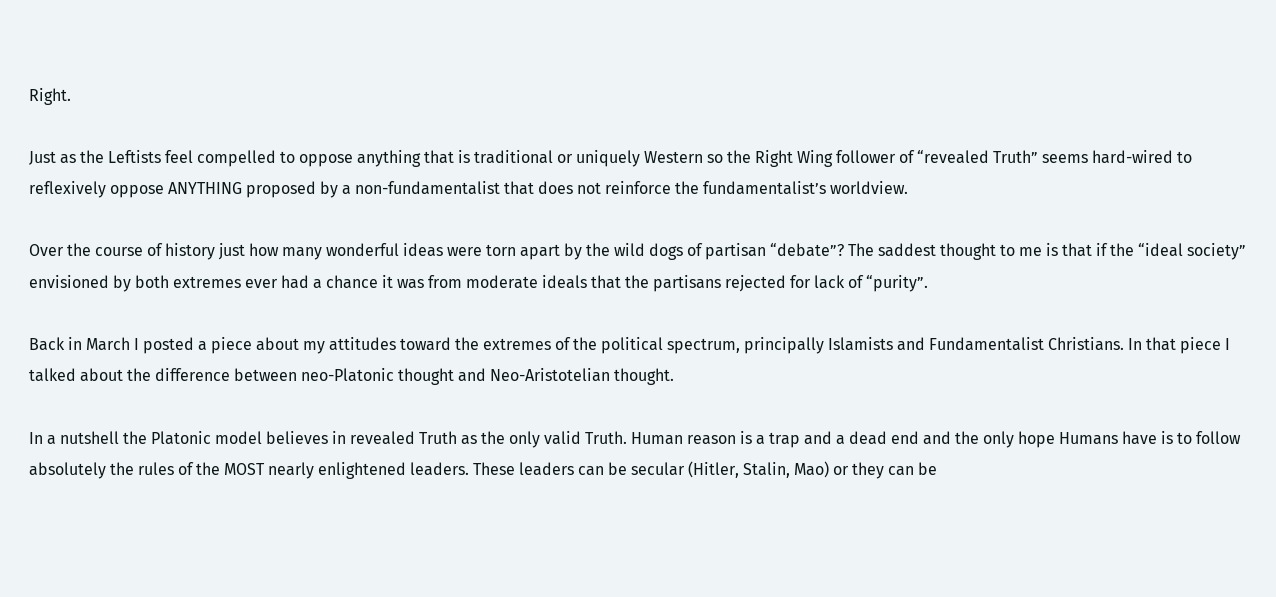Right.

Just as the Leftists feel compelled to oppose anything that is traditional or uniquely Western so the Right Wing follower of “revealed Truth” seems hard-wired to reflexively oppose ANYTHING proposed by a non-fundamentalist that does not reinforce the fundamentalist’s worldview.

Over the course of history just how many wonderful ideas were torn apart by the wild dogs of partisan “debate”? The saddest thought to me is that if the “ideal society” envisioned by both extremes ever had a chance it was from moderate ideals that the partisans rejected for lack of “purity”.

Back in March I posted a piece about my attitudes toward the extremes of the political spectrum, principally Islamists and Fundamentalist Christians. In that piece I talked about the difference between neo-Platonic thought and Neo-Aristotelian thought.

In a nutshell the Platonic model believes in revealed Truth as the only valid Truth. Human reason is a trap and a dead end and the only hope Humans have is to follow absolutely the rules of the MOST nearly enlightened leaders. These leaders can be secular (Hitler, Stalin, Mao) or they can be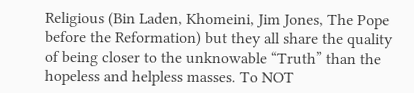Religious (Bin Laden, Khomeini, Jim Jones, The Pope before the Reformation) but they all share the quality of being closer to the unknowable “Truth” than the hopeless and helpless masses. To NOT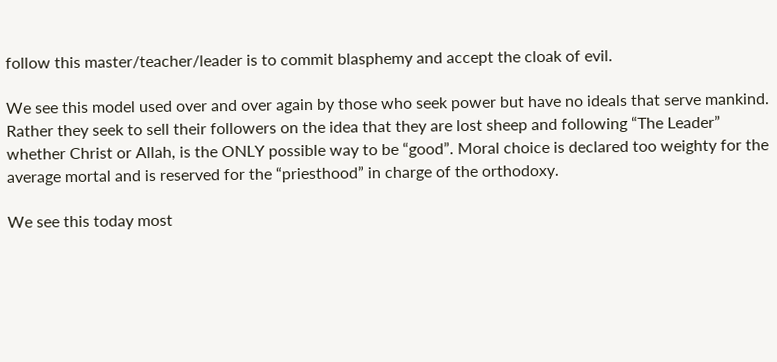follow this master/teacher/leader is to commit blasphemy and accept the cloak of evil.

We see this model used over and over again by those who seek power but have no ideals that serve mankind. Rather they seek to sell their followers on the idea that they are lost sheep and following “The Leader” whether Christ or Allah, is the ONLY possible way to be “good”. Moral choice is declared too weighty for the average mortal and is reserved for the “priesthood” in charge of the orthodoxy.

We see this today most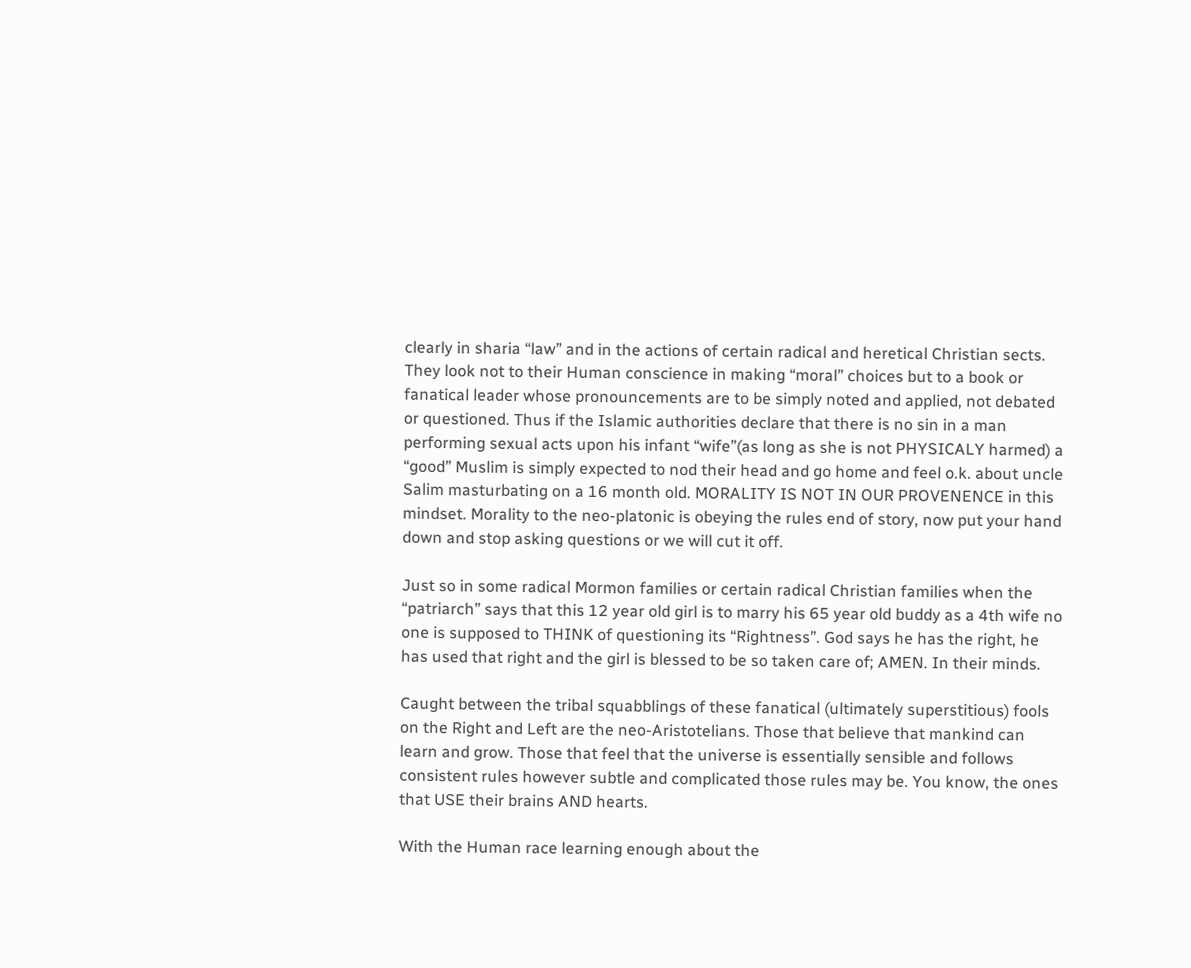clearly in sharia “law” and in the actions of certain radical and heretical Christian sects. They look not to their Human conscience in making “moral” choices but to a book or fanatical leader whose pronouncements are to be simply noted and applied, not debated or questioned. Thus if the Islamic authorities declare that there is no sin in a man performing sexual acts upon his infant “wife”(as long as she is not PHYSICALY harmed) a “good” Muslim is simply expected to nod their head and go home and feel o.k. about uncle Salim masturbating on a 16 month old. MORALITY IS NOT IN OUR PROVENENCE in this mindset. Morality to the neo-platonic is obeying the rules end of story, now put your hand down and stop asking questions or we will cut it off.

Just so in some radical Mormon families or certain radical Christian families when the “patriarch” says that this 12 year old girl is to marry his 65 year old buddy as a 4th wife no one is supposed to THINK of questioning its “Rightness”. God says he has the right, he has used that right and the girl is blessed to be so taken care of; AMEN. In their minds.

Caught between the tribal squabblings of these fanatical (ultimately superstitious) fools on the Right and Left are the neo-Aristotelians. Those that believe that mankind can learn and grow. Those that feel that the universe is essentially sensible and follows consistent rules however subtle and complicated those rules may be. You know, the ones that USE their brains AND hearts.

With the Human race learning enough about the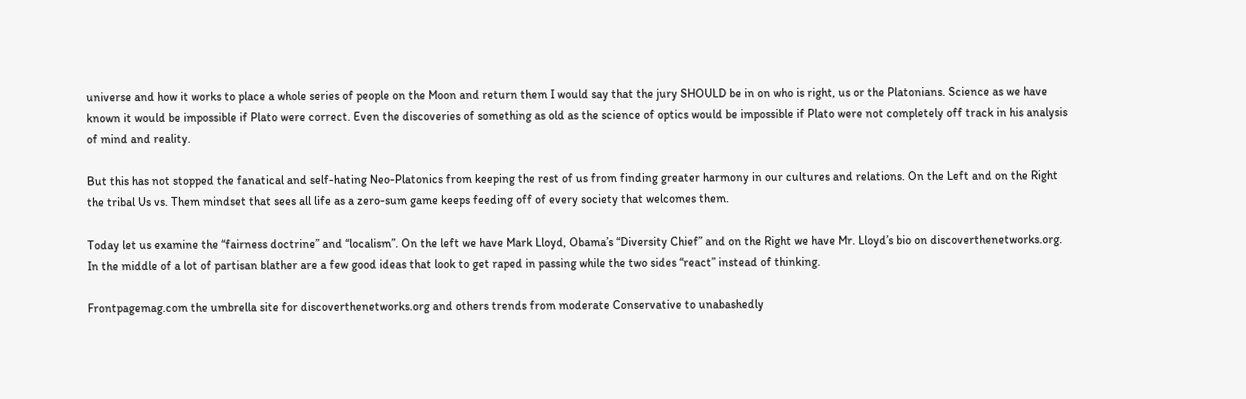universe and how it works to place a whole series of people on the Moon and return them I would say that the jury SHOULD be in on who is right, us or the Platonians. Science as we have known it would be impossible if Plato were correct. Even the discoveries of something as old as the science of optics would be impossible if Plato were not completely off track in his analysis of mind and reality.

But this has not stopped the fanatical and self-hating Neo-Platonics from keeping the rest of us from finding greater harmony in our cultures and relations. On the Left and on the Right the tribal Us vs. Them mindset that sees all life as a zero-sum game keeps feeding off of every society that welcomes them.

Today let us examine the “fairness doctrine” and “localism”. On the left we have Mark Lloyd, Obama’s “Diversity Chief” and on the Right we have Mr. Lloyd’s bio on discoverthenetworks.org. In the middle of a lot of partisan blather are a few good ideas that look to get raped in passing while the two sides “react” instead of thinking.

Frontpagemag.com the umbrella site for discoverthenetworks.org and others trends from moderate Conservative to unabashedly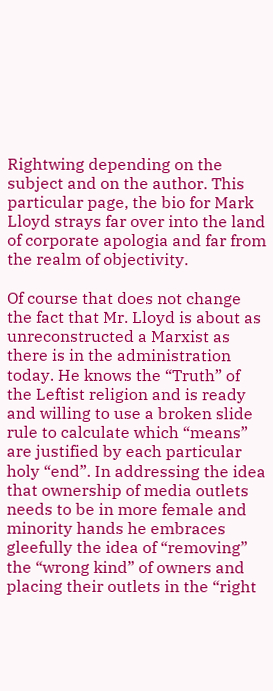Rightwing depending on the subject and on the author. This particular page, the bio for Mark Lloyd strays far over into the land of corporate apologia and far from the realm of objectivity.

Of course that does not change the fact that Mr. Lloyd is about as unreconstructed a Marxist as there is in the administration today. He knows the “Truth” of the Leftist religion and is ready and willing to use a broken slide rule to calculate which “means” are justified by each particular holy “end”. In addressing the idea that ownership of media outlets needs to be in more female and minority hands he embraces gleefully the idea of “removing” the “wrong kind” of owners and placing their outlets in the “right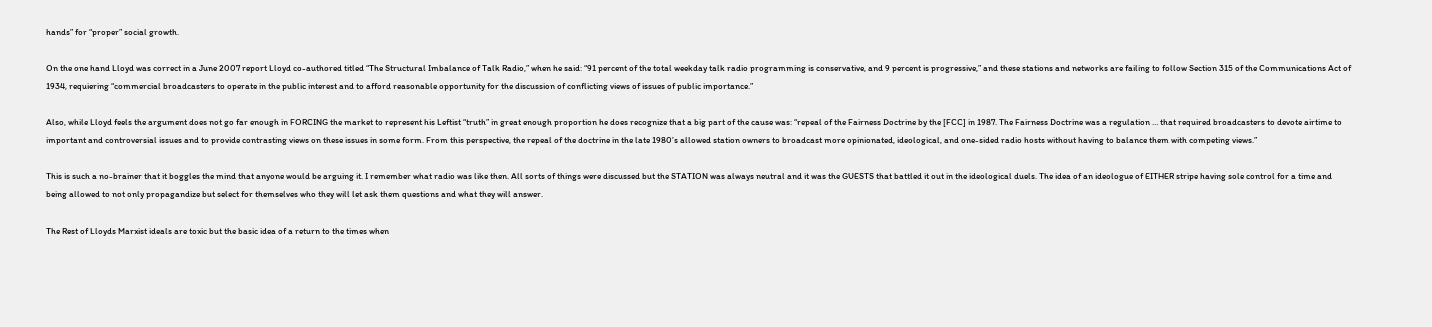hands” for “proper” social growth.

On the one hand Lloyd was correct in a June 2007 report Lloyd co-authored titled “The Structural Imbalance of Talk Radio,” when he said: “91 percent of the total weekday talk radio programming is conservative, and 9 percent is progressive,” and these stations and networks are failing to follow Section 315 of the Communications Act of 1934, requiering “commercial broadcasters to operate in the public interest and to afford reasonable opportunity for the discussion of conflicting views of issues of public importance.”

Also, while Lloyd feels the argument does not go far enough in FORCING the market to represent his Leftist “truth” in great enough proportion he does recognize that a big part of the cause was: “repeal of the Fairness Doctrine by the [FCC] in 1987. The Fairness Doctrine was a regulation … that required broadcasters to devote airtime to important and controversial issues and to provide contrasting views on these issues in some form. From this perspective, the repeal of the doctrine in the late 1980’s allowed station owners to broadcast more opinionated, ideological, and one-sided radio hosts without having to balance them with competing views.”

This is such a no-brainer that it boggles the mind that anyone would be arguing it. I remember what radio was like then. All sorts of things were discussed but the STATION was always neutral and it was the GUESTS that battled it out in the ideological duels. The idea of an ideologue of EITHER stripe having sole control for a time and being allowed to not only propagandize but select for themselves who they will let ask them questions and what they will answer.

The Rest of Lloyds Marxist ideals are toxic but the basic idea of a return to the times when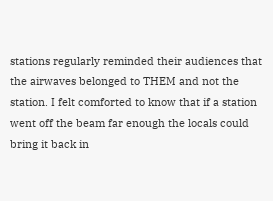stations regularly reminded their audiences that the airwaves belonged to THEM and not the station. I felt comforted to know that if a station went off the beam far enough the locals could bring it back in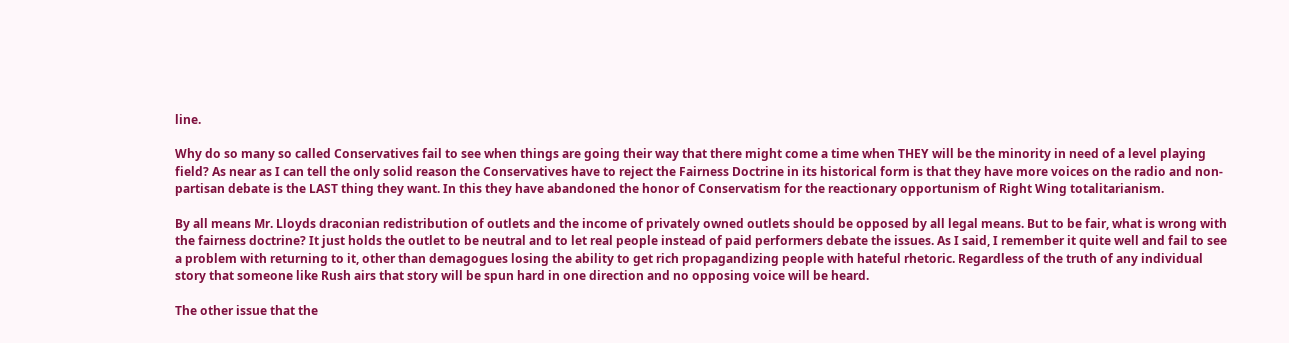line.

Why do so many so called Conservatives fail to see when things are going their way that there might come a time when THEY will be the minority in need of a level playing field? As near as I can tell the only solid reason the Conservatives have to reject the Fairness Doctrine in its historical form is that they have more voices on the radio and non-partisan debate is the LAST thing they want. In this they have abandoned the honor of Conservatism for the reactionary opportunism of Right Wing totalitarianism.

By all means Mr. Lloyds draconian redistribution of outlets and the income of privately owned outlets should be opposed by all legal means. But to be fair, what is wrong with the fairness doctrine? It just holds the outlet to be neutral and to let real people instead of paid performers debate the issues. As I said, I remember it quite well and fail to see a problem with returning to it, other than demagogues losing the ability to get rich propagandizing people with hateful rhetoric. Regardless of the truth of any individual story that someone like Rush airs that story will be spun hard in one direction and no opposing voice will be heard.

The other issue that the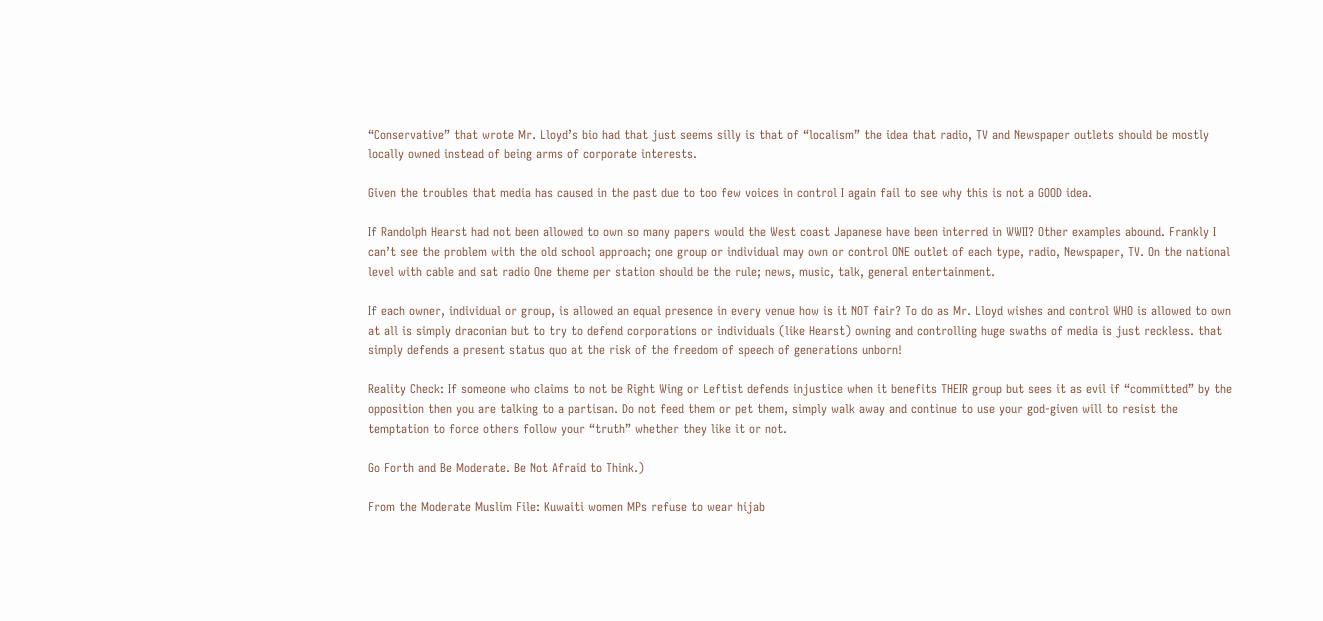“Conservative” that wrote Mr. Lloyd’s bio had that just seems silly is that of “localism” the idea that radio, TV and Newspaper outlets should be mostly locally owned instead of being arms of corporate interests.

Given the troubles that media has caused in the past due to too few voices in control I again fail to see why this is not a GOOD idea.

If Randolph Hearst had not been allowed to own so many papers would the West coast Japanese have been interred in WWII? Other examples abound. Frankly I can’t see the problem with the old school approach; one group or individual may own or control ONE outlet of each type, radio, Newspaper, TV. On the national level with cable and sat radio One theme per station should be the rule; news, music, talk, general entertainment.

If each owner, individual or group, is allowed an equal presence in every venue how is it NOT fair? To do as Mr. Lloyd wishes and control WHO is allowed to own at all is simply draconian but to try to defend corporations or individuals (like Hearst) owning and controlling huge swaths of media is just reckless. that simply defends a present status quo at the risk of the freedom of speech of generations unborn!

Reality Check: If someone who claims to not be Right Wing or Leftist defends injustice when it benefits THEIR group but sees it as evil if “committed” by the opposition then you are talking to a partisan. Do not feed them or pet them, simply walk away and continue to use your god-given will to resist the temptation to force others follow your “truth” whether they like it or not.

Go Forth and Be Moderate. Be Not Afraid to Think.)

From the Moderate Muslim File: Kuwaiti women MPs refuse to wear hijab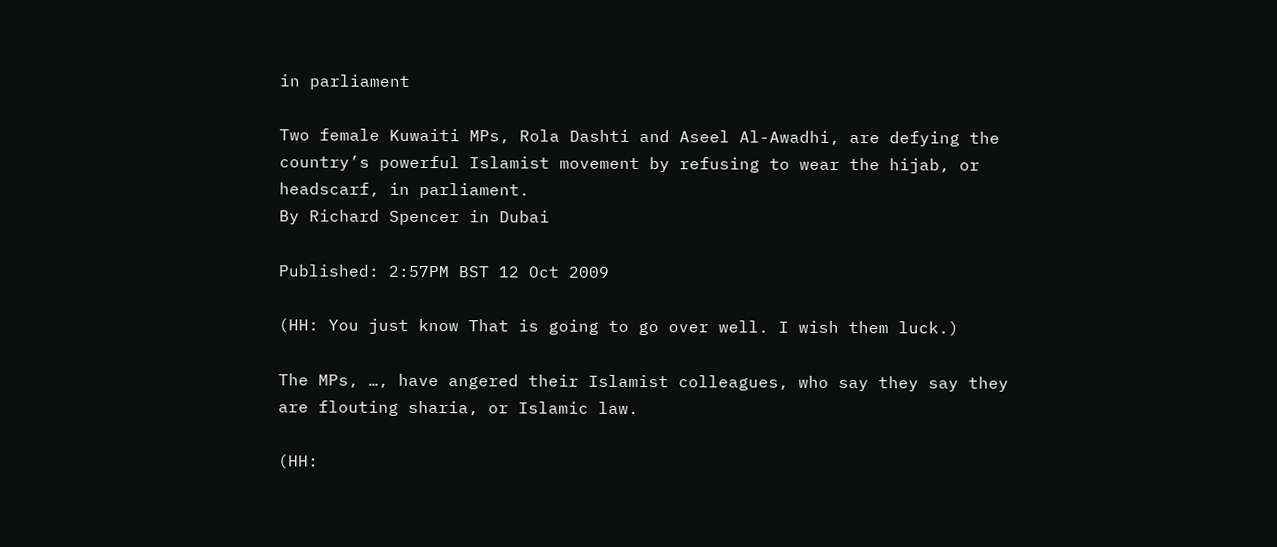in parliament

Two female Kuwaiti MPs, Rola Dashti and Aseel Al-Awadhi, are defying the country’s powerful Islamist movement by refusing to wear the hijab, or headscarf, in parliament.
By Richard Spencer in Dubai

Published: 2:57PM BST 12 Oct 2009

(HH: You just know That is going to go over well. I wish them luck.)

The MPs, …, have angered their Islamist colleagues, who say they say they are flouting sharia, or Islamic law.

(HH: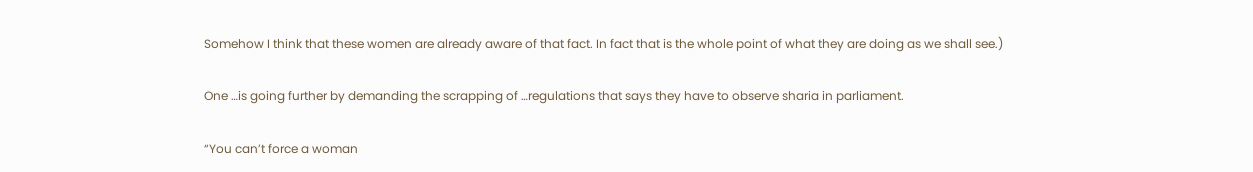Somehow I think that these women are already aware of that fact. In fact that is the whole point of what they are doing as we shall see.)

One …is going further by demanding the scrapping of …regulations that says they have to observe sharia in parliament.

“You can’t force a woman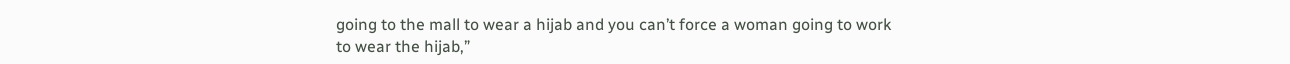going to the mall to wear a hijab and you can’t force a woman going to work to wear the hijab,”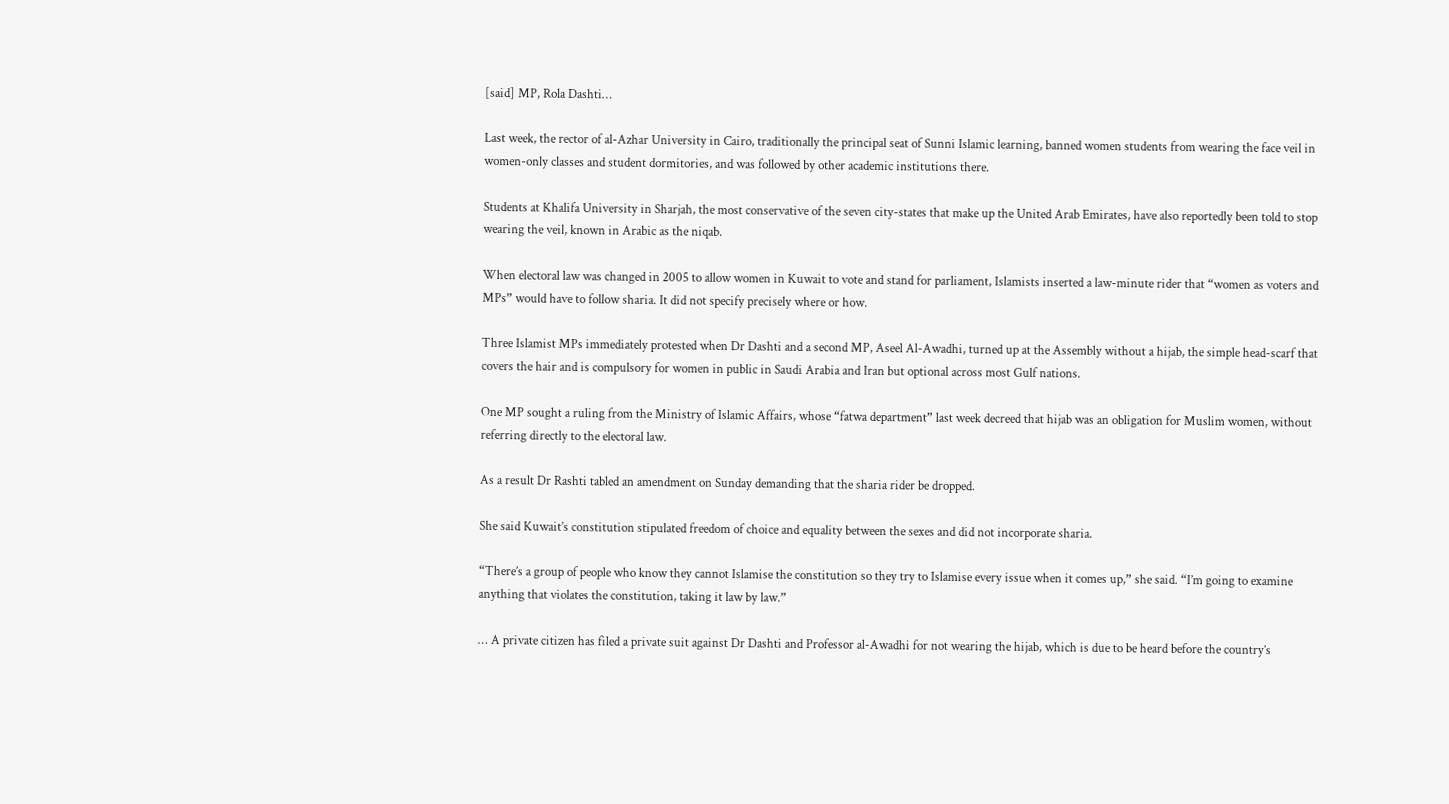[said] MP, Rola Dashti…

Last week, the rector of al-Azhar University in Cairo, traditionally the principal seat of Sunni Islamic learning, banned women students from wearing the face veil in women-only classes and student dormitories, and was followed by other academic institutions there.

Students at Khalifa University in Sharjah, the most conservative of the seven city-states that make up the United Arab Emirates, have also reportedly been told to stop wearing the veil, known in Arabic as the niqab.

When electoral law was changed in 2005 to allow women in Kuwait to vote and stand for parliament, Islamists inserted a law-minute rider that “women as voters and MPs” would have to follow sharia. It did not specify precisely where or how.

Three Islamist MPs immediately protested when Dr Dashti and a second MP, Aseel Al-Awadhi, turned up at the Assembly without a hijab, the simple head-scarf that covers the hair and is compulsory for women in public in Saudi Arabia and Iran but optional across most Gulf nations.

One MP sought a ruling from the Ministry of Islamic Affairs, whose “fatwa department” last week decreed that hijab was an obligation for Muslim women, without referring directly to the electoral law.

As a result Dr Rashti tabled an amendment on Sunday demanding that the sharia rider be dropped.

She said Kuwait’s constitution stipulated freedom of choice and equality between the sexes and did not incorporate sharia.

“There’s a group of people who know they cannot Islamise the constitution so they try to Islamise every issue when it comes up,” she said. “I’m going to examine anything that violates the constitution, taking it law by law.”

… A private citizen has filed a private suit against Dr Dashti and Professor al-Awadhi for not wearing the hijab, which is due to be heard before the country’s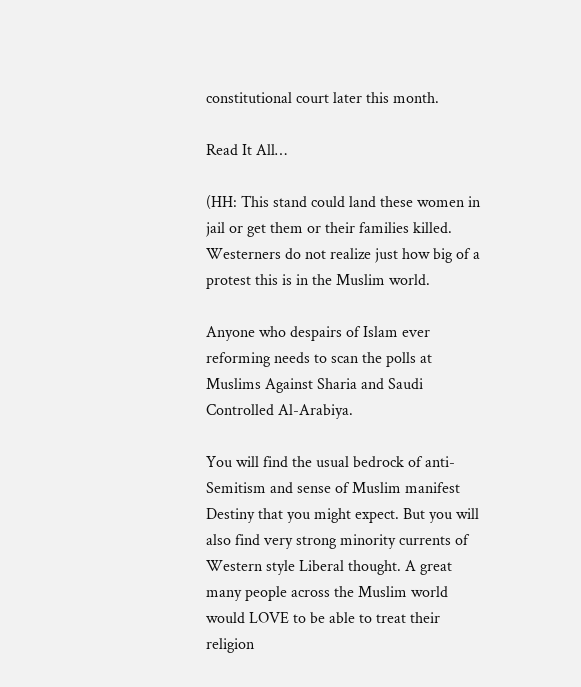constitutional court later this month.

Read It All…

(HH: This stand could land these women in jail or get them or their families killed. Westerners do not realize just how big of a protest this is in the Muslim world.

Anyone who despairs of Islam ever reforming needs to scan the polls at Muslims Against Sharia and Saudi Controlled Al-Arabiya.

You will find the usual bedrock of anti-Semitism and sense of Muslim manifest Destiny that you might expect. But you will also find very strong minority currents of Western style Liberal thought. A great many people across the Muslim world would LOVE to be able to treat their religion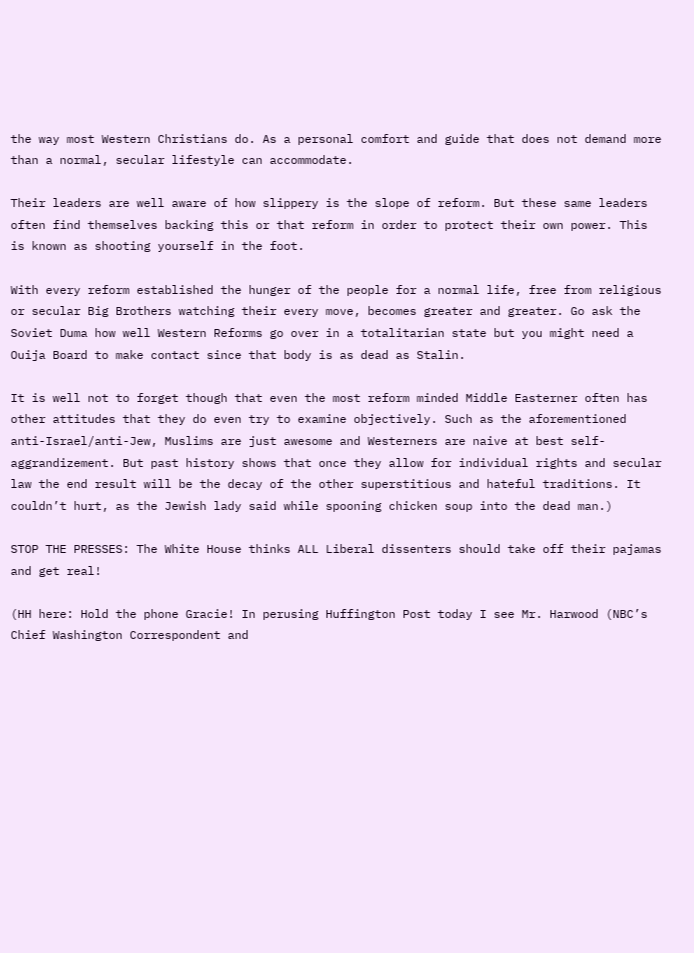the way most Western Christians do. As a personal comfort and guide that does not demand more than a normal, secular lifestyle can accommodate.

Their leaders are well aware of how slippery is the slope of reform. But these same leaders often find themselves backing this or that reform in order to protect their own power. This is known as shooting yourself in the foot.

With every reform established the hunger of the people for a normal life, free from religious or secular Big Brothers watching their every move, becomes greater and greater. Go ask the Soviet Duma how well Western Reforms go over in a totalitarian state but you might need a Ouija Board to make contact since that body is as dead as Stalin.

It is well not to forget though that even the most reform minded Middle Easterner often has other attitudes that they do even try to examine objectively. Such as the aforementioned anti-Israel/anti-Jew, Muslims are just awesome and Westerners are naive at best self-aggrandizement. But past history shows that once they allow for individual rights and secular law the end result will be the decay of the other superstitious and hateful traditions. It couldn’t hurt, as the Jewish lady said while spooning chicken soup into the dead man.)

STOP THE PRESSES: The White House thinks ALL Liberal dissenters should take off their pajamas and get real!

(HH here: Hold the phone Gracie! In perusing Huffington Post today I see Mr. Harwood (NBC’s Chief Washington Correspondent and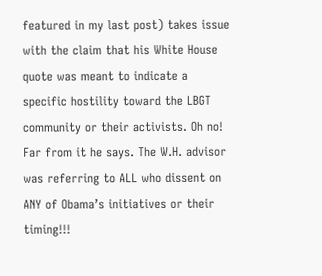featured in my last post) takes issue with the claim that his White House quote was meant to indicate a specific hostility toward the LBGT community or their activists. Oh no! Far from it he says. The W.H. advisor was referring to ALL who dissent on ANY of Obama’s initiatives or their timing!!!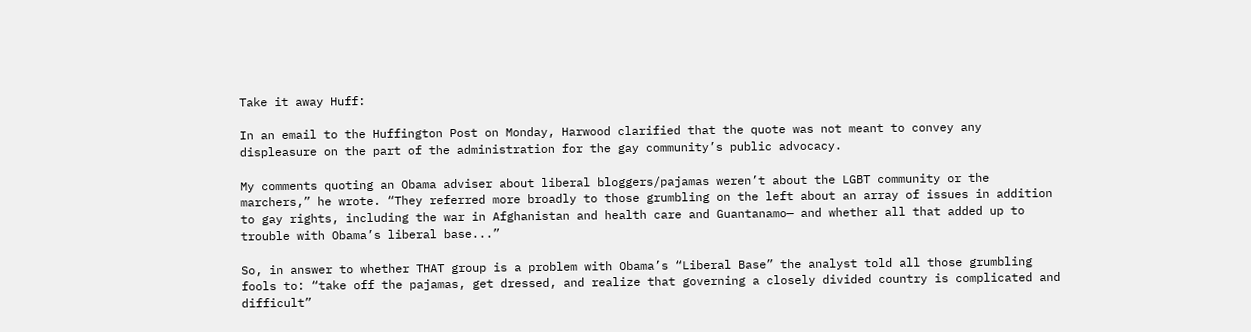Take it away Huff:

In an email to the Huffington Post on Monday, Harwood clarified that the quote was not meant to convey any displeasure on the part of the administration for the gay community’s public advocacy.

My comments quoting an Obama adviser about liberal bloggers/pajamas weren’t about the LGBT community or the marchers,” he wrote. “They referred more broadly to those grumbling on the left about an array of issues in addition to gay rights, including the war in Afghanistan and health care and Guantanamo— and whether all that added up to trouble with Obama’s liberal base...”

So, in answer to whether THAT group is a problem with Obama’s “Liberal Base” the analyst told all those grumbling fools to: “take off the pajamas, get dressed, and realize that governing a closely divided country is complicated and difficult”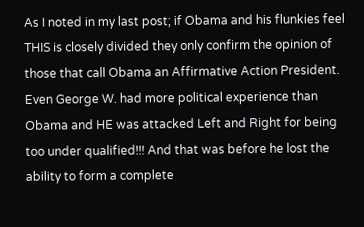As I noted in my last post; if Obama and his flunkies feel THIS is closely divided they only confirm the opinion of those that call Obama an Affirmative Action President. Even George W. had more political experience than Obama and HE was attacked Left and Right for being too under qualified!!! And that was before he lost the ability to form a complete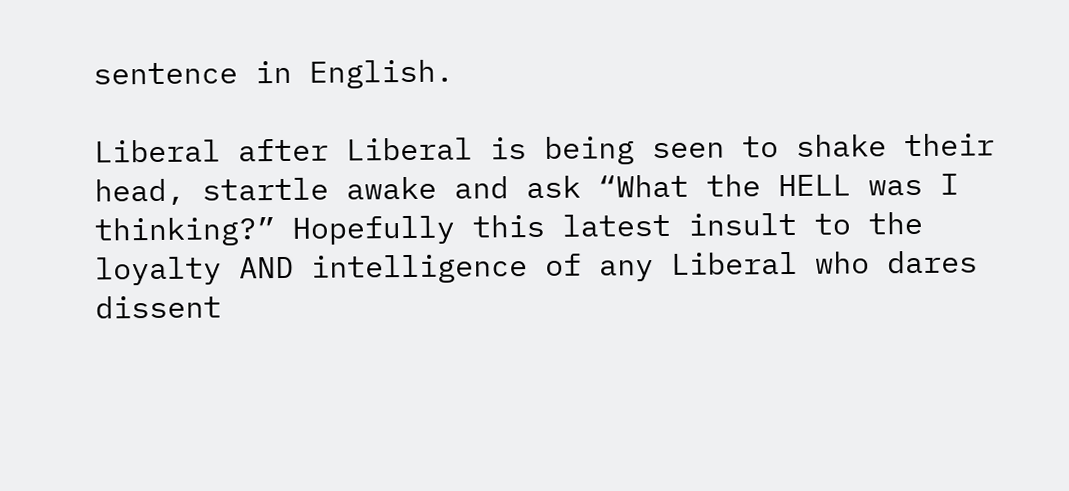sentence in English.

Liberal after Liberal is being seen to shake their head, startle awake and ask “What the HELL was I thinking?” Hopefully this latest insult to the loyalty AND intelligence of any Liberal who dares dissent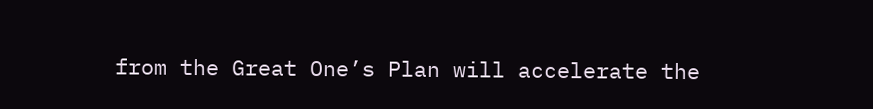from the Great One’s Plan will accelerate the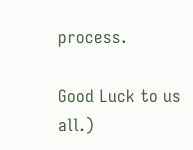process.

Good Luck to us all.)